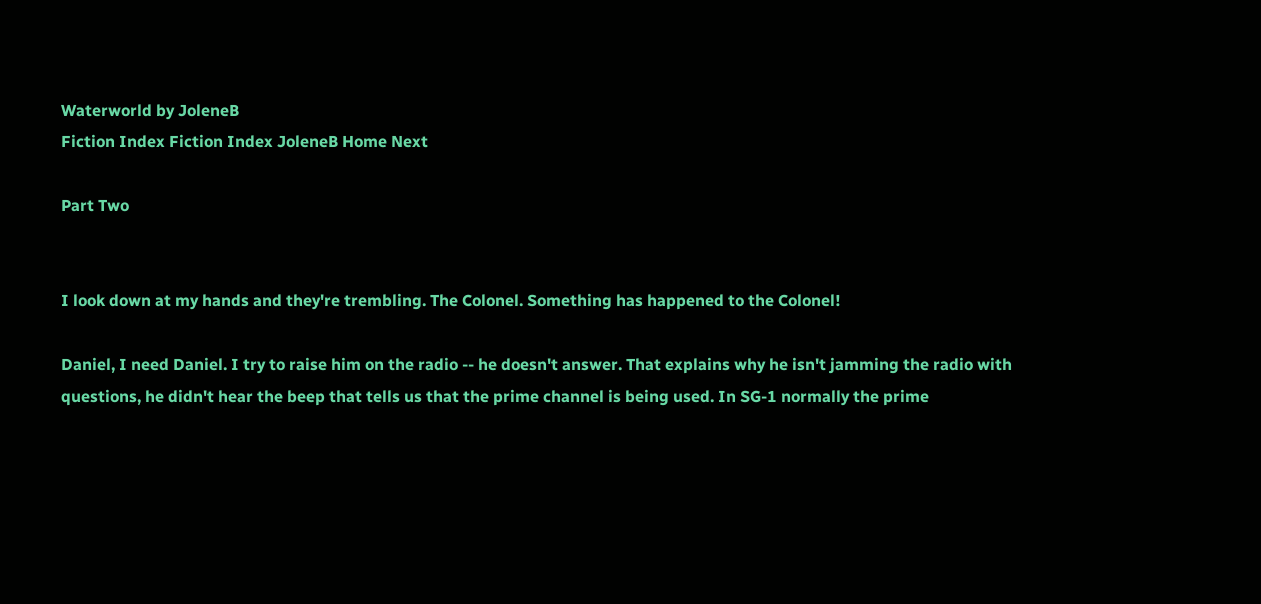Waterworld by JoleneB
Fiction Index Fiction Index JoleneB Home Next

Part Two


I look down at my hands and they're trembling. The Colonel. Something has happened to the Colonel!

Daniel, I need Daniel. I try to raise him on the radio -- he doesn't answer. That explains why he isn't jamming the radio with questions, he didn't hear the beep that tells us that the prime channel is being used. In SG-1 normally the prime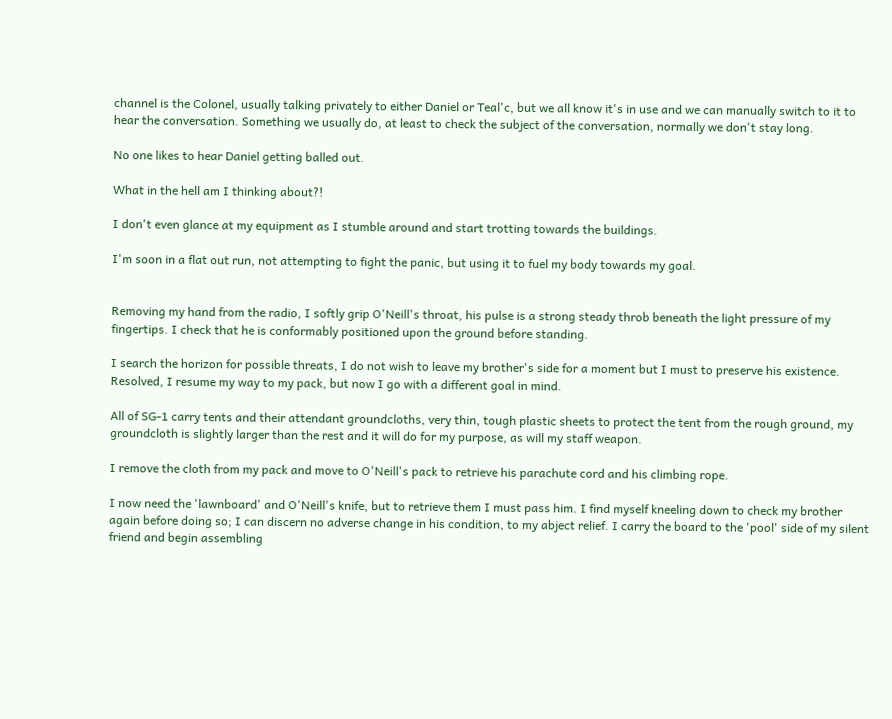channel is the Colonel, usually talking privately to either Daniel or Teal'c, but we all know it's in use and we can manually switch to it to hear the conversation. Something we usually do, at least to check the subject of the conversation, normally we don't stay long.

No one likes to hear Daniel getting balled out.

What in the hell am I thinking about?!

I don't even glance at my equipment as I stumble around and start trotting towards the buildings.

I'm soon in a flat out run, not attempting to fight the panic, but using it to fuel my body towards my goal.


Removing my hand from the radio, I softly grip O'Neill's throat, his pulse is a strong steady throb beneath the light pressure of my fingertips. I check that he is conformably positioned upon the ground before standing.

I search the horizon for possible threats, I do not wish to leave my brother's side for a moment but I must to preserve his existence. Resolved, I resume my way to my pack, but now I go with a different goal in mind.

All of SG-1 carry tents and their attendant groundcloths, very thin, tough plastic sheets to protect the tent from the rough ground, my groundcloth is slightly larger than the rest and it will do for my purpose, as will my staff weapon.

I remove the cloth from my pack and move to O'Neill's pack to retrieve his parachute cord and his climbing rope.

I now need the 'lawnboard' and O'Neill's knife, but to retrieve them I must pass him. I find myself kneeling down to check my brother again before doing so; I can discern no adverse change in his condition, to my abject relief. I carry the board to the 'pool' side of my silent friend and begin assembling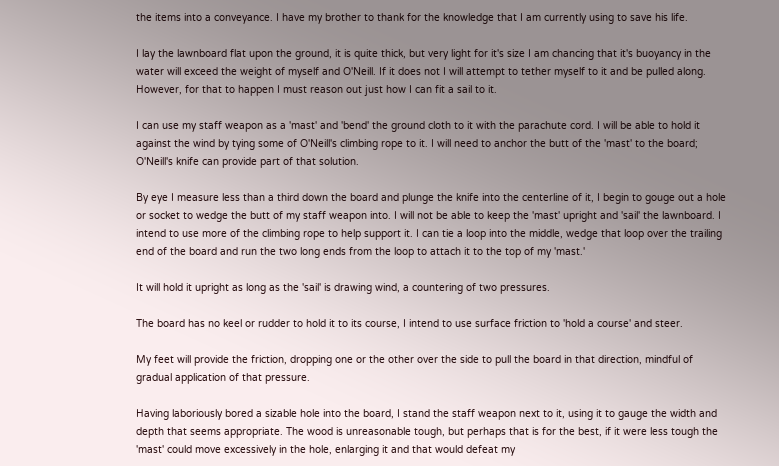the items into a conveyance. I have my brother to thank for the knowledge that I am currently using to save his life.

I lay the lawnboard flat upon the ground, it is quite thick, but very light for it's size I am chancing that it's buoyancy in the water will exceed the weight of myself and O'Neill. If it does not I will attempt to tether myself to it and be pulled along. However, for that to happen I must reason out just how I can fit a sail to it.

I can use my staff weapon as a 'mast' and 'bend' the ground cloth to it with the parachute cord. I will be able to hold it against the wind by tying some of O'Neill's climbing rope to it. I will need to anchor the butt of the 'mast' to the board; O'Neill's knife can provide part of that solution.

By eye I measure less than a third down the board and plunge the knife into the centerline of it, I begin to gouge out a hole or socket to wedge the butt of my staff weapon into. I will not be able to keep the 'mast' upright and 'sail' the lawnboard. I intend to use more of the climbing rope to help support it. I can tie a loop into the middle, wedge that loop over the trailing end of the board and run the two long ends from the loop to attach it to the top of my 'mast.'

It will hold it upright as long as the 'sail' is drawing wind, a countering of two pressures.

The board has no keel or rudder to hold it to its course, I intend to use surface friction to 'hold a course' and steer.

My feet will provide the friction, dropping one or the other over the side to pull the board in that direction, mindful of gradual application of that pressure.

Having laboriously bored a sizable hole into the board, I stand the staff weapon next to it, using it to gauge the width and depth that seems appropriate. The wood is unreasonable tough, but perhaps that is for the best, if it were less tough the 'mast' could move excessively in the hole, enlarging it and that would defeat my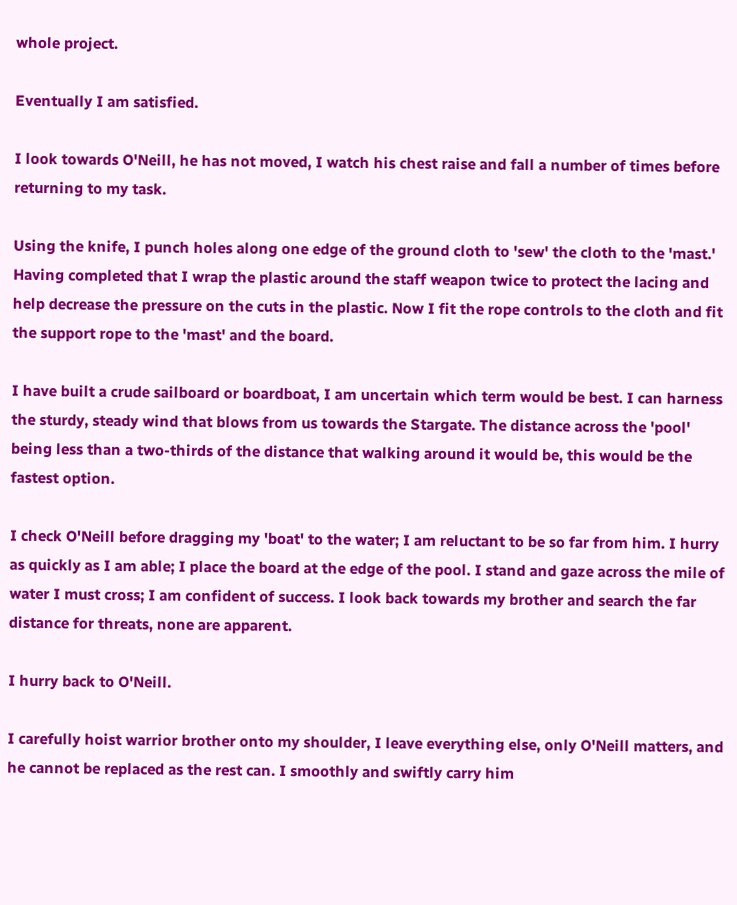whole project.

Eventually I am satisfied.

I look towards O'Neill, he has not moved, I watch his chest raise and fall a number of times before returning to my task.

Using the knife, I punch holes along one edge of the ground cloth to 'sew' the cloth to the 'mast.' Having completed that I wrap the plastic around the staff weapon twice to protect the lacing and help decrease the pressure on the cuts in the plastic. Now I fit the rope controls to the cloth and fit the support rope to the 'mast' and the board.

I have built a crude sailboard or boardboat, I am uncertain which term would be best. I can harness the sturdy, steady wind that blows from us towards the Stargate. The distance across the 'pool' being less than a two-thirds of the distance that walking around it would be, this would be the fastest option.

I check O'Neill before dragging my 'boat' to the water; I am reluctant to be so far from him. I hurry as quickly as I am able; I place the board at the edge of the pool. I stand and gaze across the mile of water I must cross; I am confident of success. I look back towards my brother and search the far distance for threats, none are apparent.

I hurry back to O'Neill.

I carefully hoist warrior brother onto my shoulder, I leave everything else, only O'Neill matters, and he cannot be replaced as the rest can. I smoothly and swiftly carry him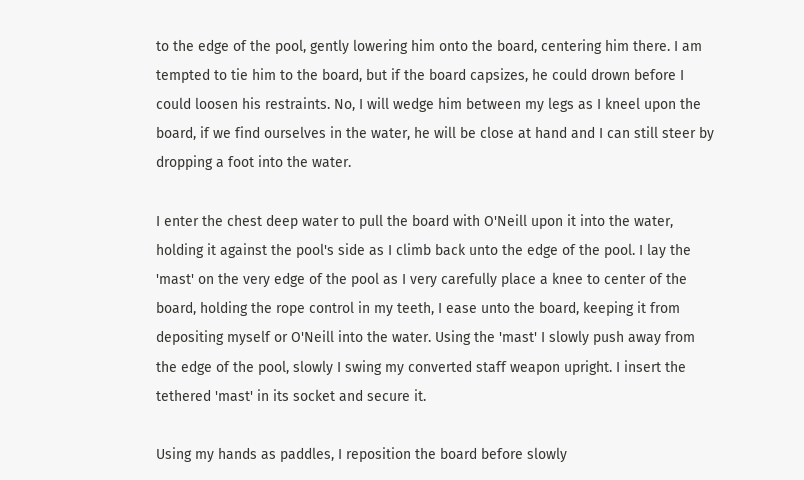to the edge of the pool, gently lowering him onto the board, centering him there. I am tempted to tie him to the board, but if the board capsizes, he could drown before I could loosen his restraints. No, I will wedge him between my legs as I kneel upon the board, if we find ourselves in the water, he will be close at hand and I can still steer by dropping a foot into the water.

I enter the chest deep water to pull the board with O'Neill upon it into the water, holding it against the pool's side as I climb back unto the edge of the pool. I lay the 'mast' on the very edge of the pool as I very carefully place a knee to center of the board, holding the rope control in my teeth, I ease unto the board, keeping it from depositing myself or O'Neill into the water. Using the 'mast' I slowly push away from the edge of the pool, slowly I swing my converted staff weapon upright. I insert the tethered 'mast' in its socket and secure it.

Using my hands as paddles, I reposition the board before slowly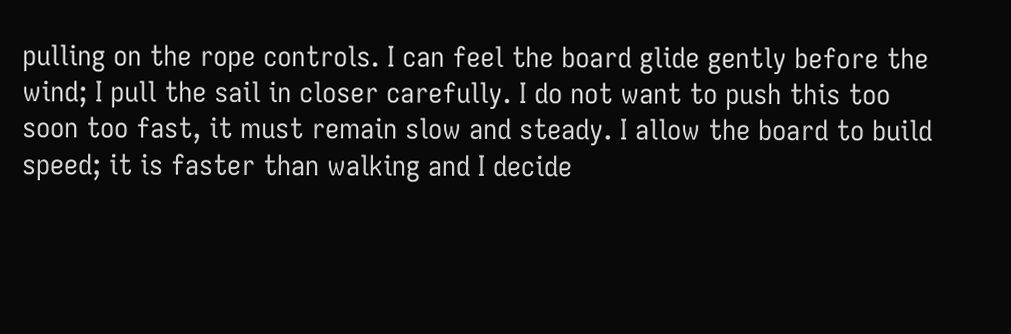pulling on the rope controls. I can feel the board glide gently before the wind; I pull the sail in closer carefully. I do not want to push this too soon too fast, it must remain slow and steady. I allow the board to build speed; it is faster than walking and I decide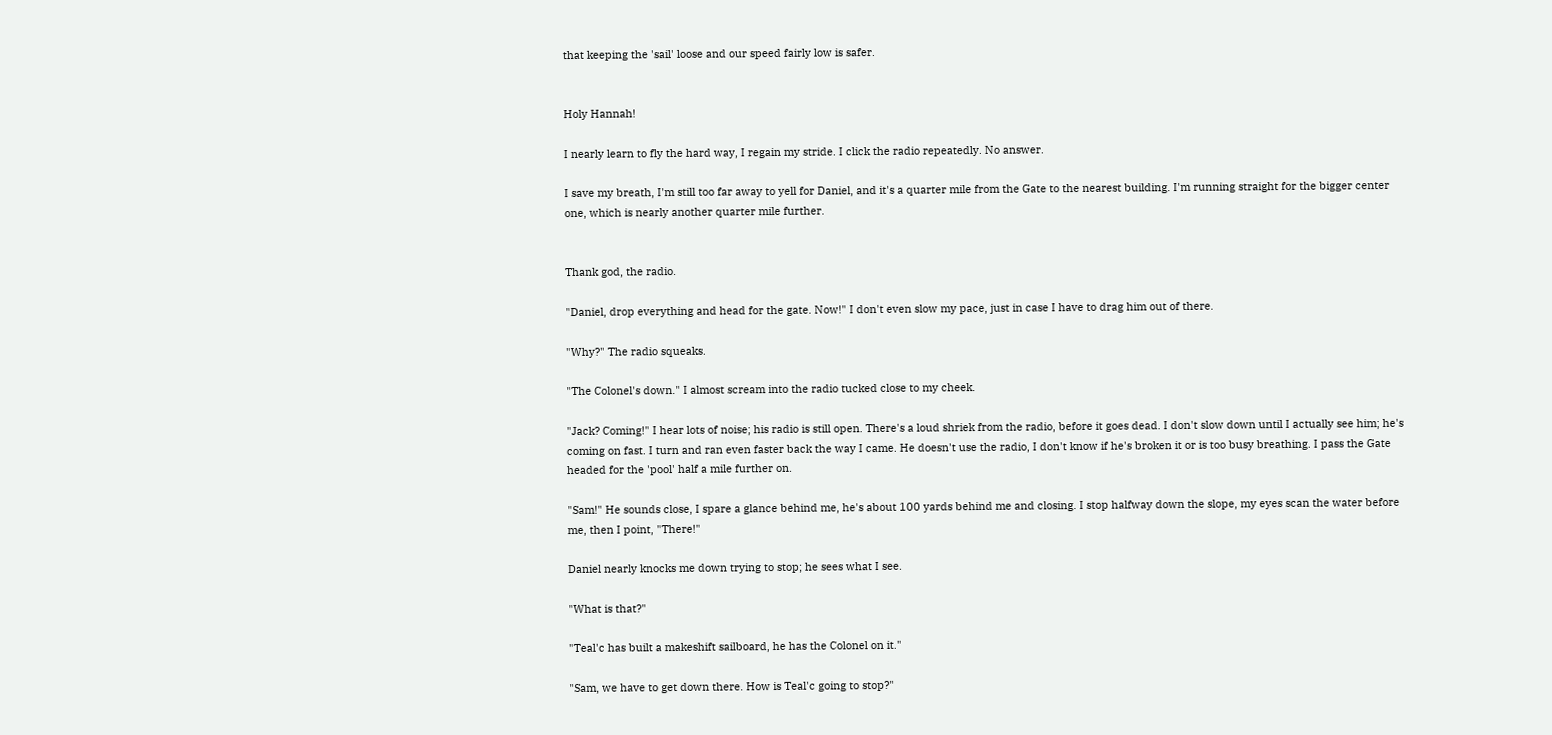that keeping the 'sail' loose and our speed fairly low is safer.


Holy Hannah!

I nearly learn to fly the hard way, I regain my stride. I click the radio repeatedly. No answer.

I save my breath, I'm still too far away to yell for Daniel, and it's a quarter mile from the Gate to the nearest building. I'm running straight for the bigger center one, which is nearly another quarter mile further.


Thank god, the radio.

"Daniel, drop everything and head for the gate. Now!" I don't even slow my pace, just in case I have to drag him out of there.

"Why?" The radio squeaks.

"The Colonel's down." I almost scream into the radio tucked close to my cheek.

"Jack? Coming!" I hear lots of noise; his radio is still open. There's a loud shriek from the radio, before it goes dead. I don't slow down until I actually see him; he's coming on fast. I turn and ran even faster back the way I came. He doesn't use the radio, I don't know if he's broken it or is too busy breathing. I pass the Gate headed for the 'pool' half a mile further on.

"Sam!" He sounds close, I spare a glance behind me, he's about 100 yards behind me and closing. I stop halfway down the slope, my eyes scan the water before me, then I point, "There!"

Daniel nearly knocks me down trying to stop; he sees what I see.

"What is that?"

"Teal'c has built a makeshift sailboard, he has the Colonel on it."

"Sam, we have to get down there. How is Teal'c going to stop?"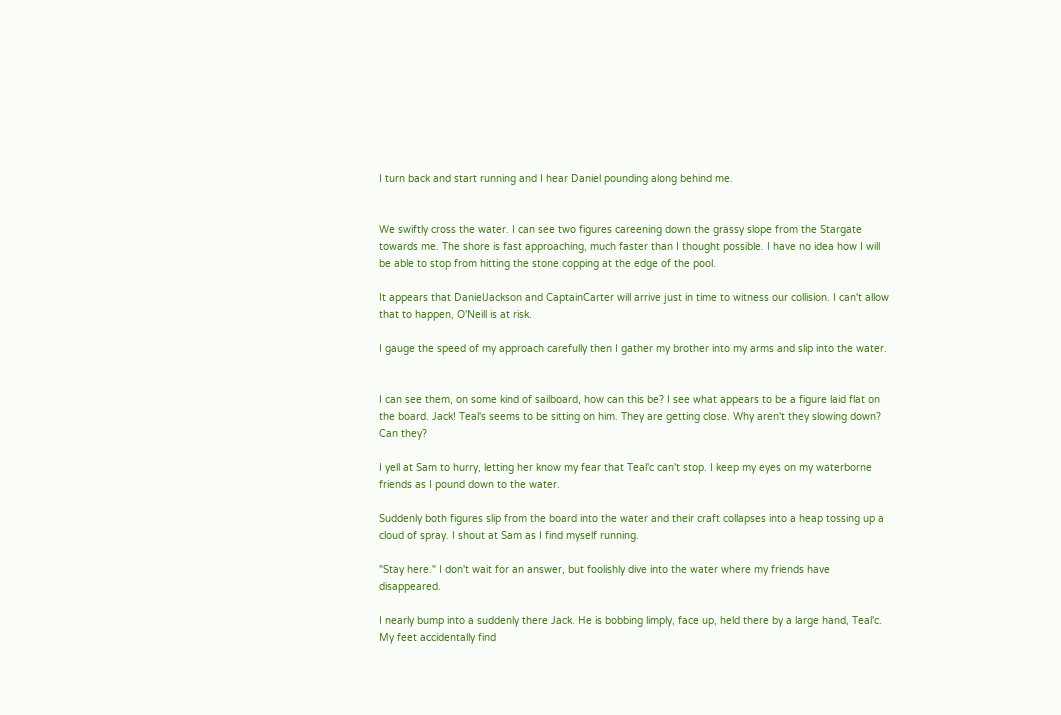I turn back and start running and I hear Daniel pounding along behind me.


We swiftly cross the water. I can see two figures careening down the grassy slope from the Stargate towards me. The shore is fast approaching, much faster than I thought possible. I have no idea how I will be able to stop from hitting the stone copping at the edge of the pool.

It appears that DanielJackson and CaptainCarter will arrive just in time to witness our collision. I can't allow that to happen, O'Neill is at risk.

I gauge the speed of my approach carefully then I gather my brother into my arms and slip into the water.


I can see them, on some kind of sailboard, how can this be? I see what appears to be a figure laid flat on the board. Jack! Teal's seems to be sitting on him. They are getting close. Why aren't they slowing down? Can they?

I yell at Sam to hurry, letting her know my fear that Teal'c can't stop. I keep my eyes on my waterborne friends as I pound down to the water.

Suddenly both figures slip from the board into the water and their craft collapses into a heap tossing up a cloud of spray. I shout at Sam as I find myself running.

"Stay here." I don't wait for an answer, but foolishly dive into the water where my friends have disappeared.

I nearly bump into a suddenly there Jack. He is bobbing limply, face up, held there by a large hand, Teal'c. My feet accidentally find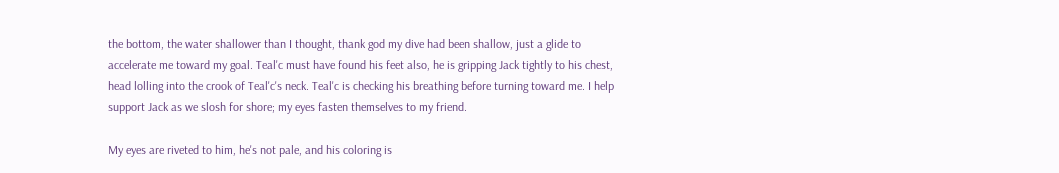the bottom, the water shallower than I thought, thank god my dive had been shallow, just a glide to accelerate me toward my goal. Teal'c must have found his feet also, he is gripping Jack tightly to his chest, head lolling into the crook of Teal'c's neck. Teal'c is checking his breathing before turning toward me. I help support Jack as we slosh for shore; my eyes fasten themselves to my friend.

My eyes are riveted to him, he's not pale, and his coloring is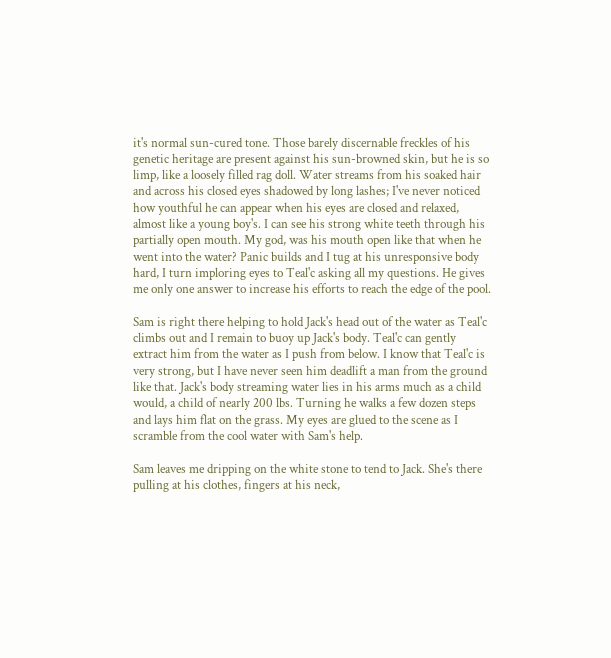it's normal sun-cured tone. Those barely discernable freckles of his genetic heritage are present against his sun-browned skin, but he is so limp, like a loosely filled rag doll. Water streams from his soaked hair and across his closed eyes shadowed by long lashes; I've never noticed how youthful he can appear when his eyes are closed and relaxed, almost like a young boy's. I can see his strong white teeth through his partially open mouth. My god, was his mouth open like that when he went into the water? Panic builds and I tug at his unresponsive body hard, I turn imploring eyes to Teal'c asking all my questions. He gives me only one answer to increase his efforts to reach the edge of the pool.

Sam is right there helping to hold Jack's head out of the water as Teal'c climbs out and I remain to buoy up Jack's body. Teal'c can gently extract him from the water as I push from below. I know that Teal'c is very strong, but I have never seen him deadlift a man from the ground like that. Jack's body streaming water lies in his arms much as a child would, a child of nearly 200 lbs. Turning he walks a few dozen steps and lays him flat on the grass. My eyes are glued to the scene as I scramble from the cool water with Sam's help.

Sam leaves me dripping on the white stone to tend to Jack. She's there pulling at his clothes, fingers at his neck,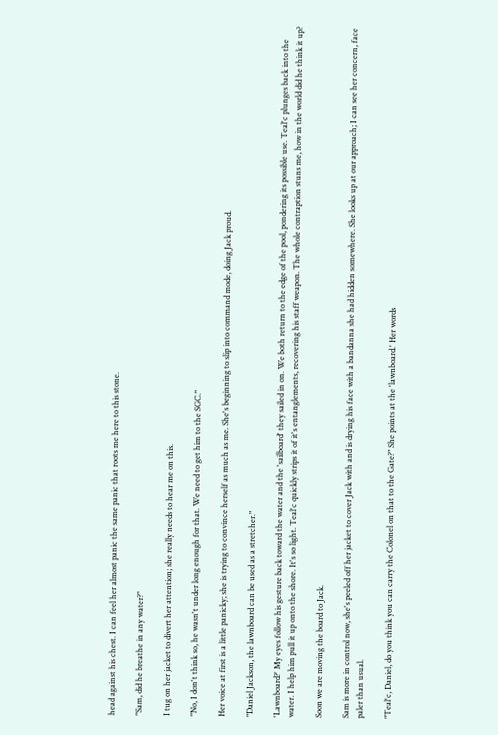head against his chest. I can feel her almost panic the same panic that roots me here to this stone.

"Sam, did he breathe in any water?"

I tug on her jacket to divert her attention; she really needs to hear me on this.

"No, I don't think so, he wasn't under long enough for that. We need to get him to the SGC."

Her voice at first is a little panicky; she is trying to convince herself as much as me. She's beginning to slip into command mode, doing Jack proud.

"Daniel Jackson, the lawnboard can be used as a stretcher."

'Lawnboard?' My eyes follow his gesture back toward the water and the 'sailboard' they sailed in on. We both return to the edge of the pool, pondering its possible use. Teal'c plunges back into the water. I help him pull it up onto the shore. It's so light. Teal'c quickly strips it of it's entanglements, recovering his staff weapon. The whole contraption stuns me, how in the world did he think it up?

Soon we are moving the board to Jack.

Sam is more in control now, she's peeled off her jacket to cover Jack with and is drying his face with a bandanna she had hidden somewhere. She looks up at our approach; I can see her concern, face paler than usual.

"Teal'c, Daniel, do you think you can carry the Colonel on that to the Gate?" She points at the 'lawnboard.' Her words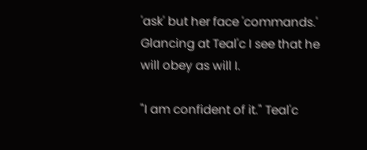'ask' but her face 'commands.' Glancing at Teal'c I see that he will obey as will I.

"I am confident of it." Teal'c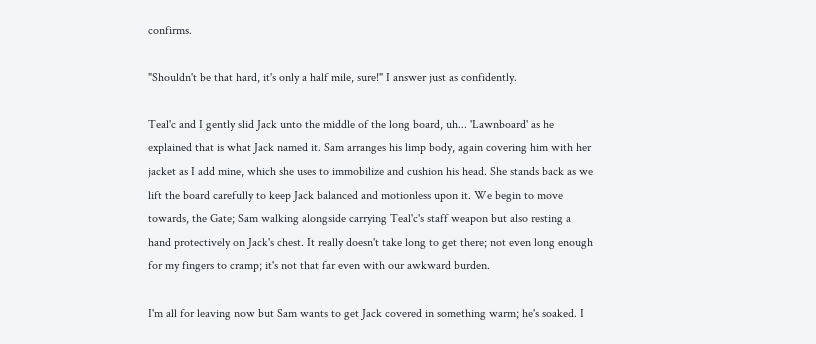confirms.

"Shouldn't be that hard, it's only a half mile, sure!" I answer just as confidently.

Teal'c and I gently slid Jack unto the middle of the long board, uh... 'Lawnboard' as he explained that is what Jack named it. Sam arranges his limp body, again covering him with her jacket as I add mine, which she uses to immobilize and cushion his head. She stands back as we lift the board carefully to keep Jack balanced and motionless upon it. We begin to move towards, the Gate; Sam walking alongside carrying Teal'c's staff weapon but also resting a hand protectively on Jack's chest. It really doesn't take long to get there; not even long enough for my fingers to cramp; it's not that far even with our awkward burden.

I'm all for leaving now but Sam wants to get Jack covered in something warm; he's soaked. I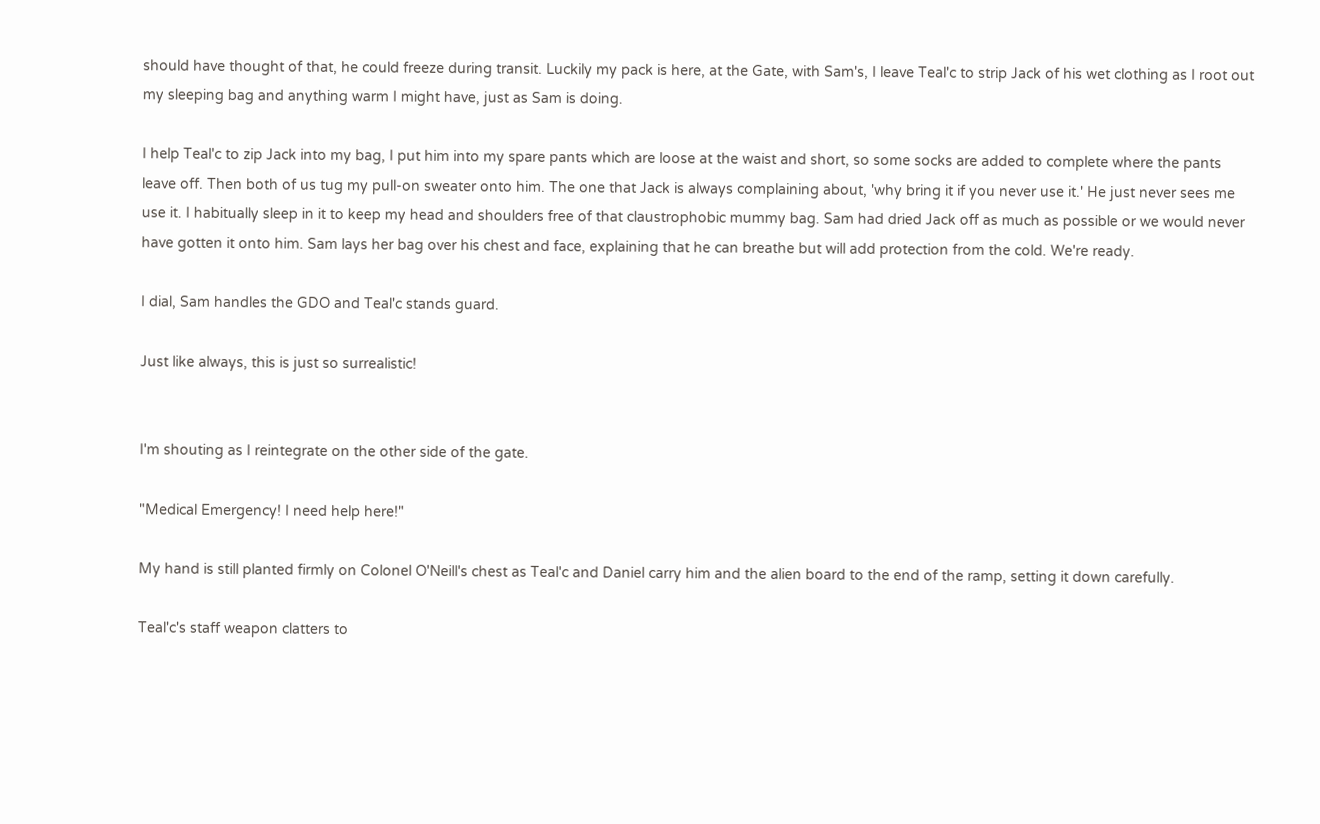should have thought of that, he could freeze during transit. Luckily my pack is here, at the Gate, with Sam's, I leave Teal'c to strip Jack of his wet clothing as I root out my sleeping bag and anything warm I might have, just as Sam is doing.

I help Teal'c to zip Jack into my bag, I put him into my spare pants which are loose at the waist and short, so some socks are added to complete where the pants leave off. Then both of us tug my pull-on sweater onto him. The one that Jack is always complaining about, 'why bring it if you never use it.' He just never sees me use it. I habitually sleep in it to keep my head and shoulders free of that claustrophobic mummy bag. Sam had dried Jack off as much as possible or we would never have gotten it onto him. Sam lays her bag over his chest and face, explaining that he can breathe but will add protection from the cold. We're ready.

I dial, Sam handles the GDO and Teal'c stands guard.

Just like always, this is just so surrealistic!


I'm shouting as I reintegrate on the other side of the gate.

"Medical Emergency! I need help here!"

My hand is still planted firmly on Colonel O'Neill's chest as Teal'c and Daniel carry him and the alien board to the end of the ramp, setting it down carefully.

Teal'c's staff weapon clatters to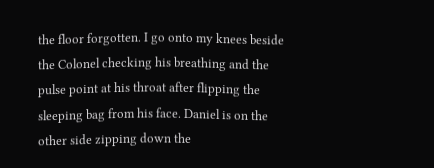the floor forgotten. I go onto my knees beside the Colonel checking his breathing and the pulse point at his throat after flipping the sleeping bag from his face. Daniel is on the other side zipping down the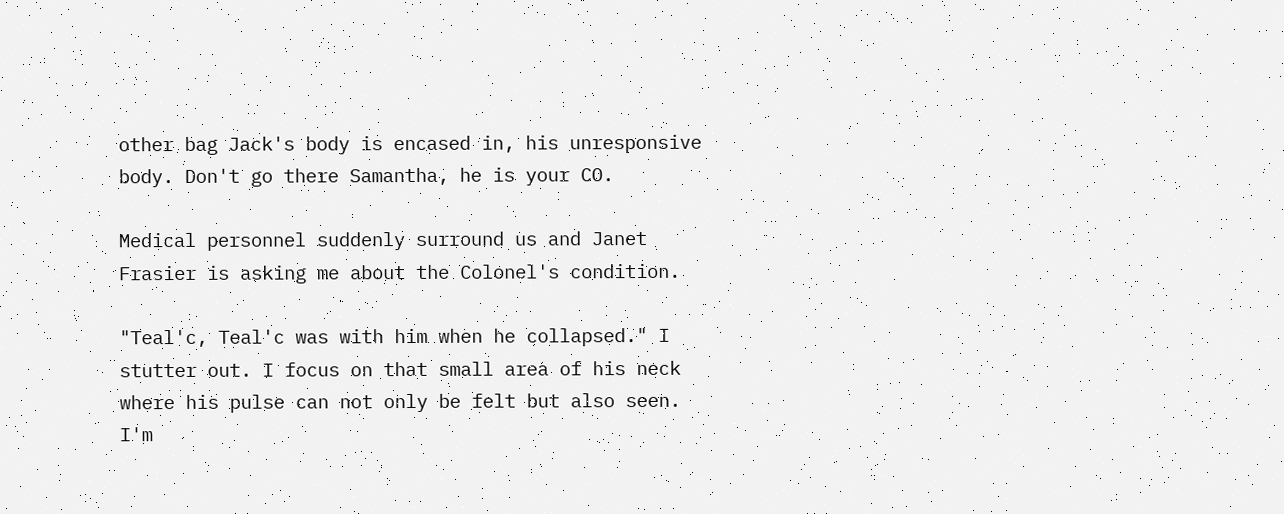other bag Jack's body is encased in, his unresponsive body. Don't go there Samantha, he is your CO.

Medical personnel suddenly surround us and Janet Frasier is asking me about the Colonel's condition.

"Teal'c, Teal'c was with him when he collapsed." I stutter out. I focus on that small area of his neck where his pulse can not only be felt but also seen. I'm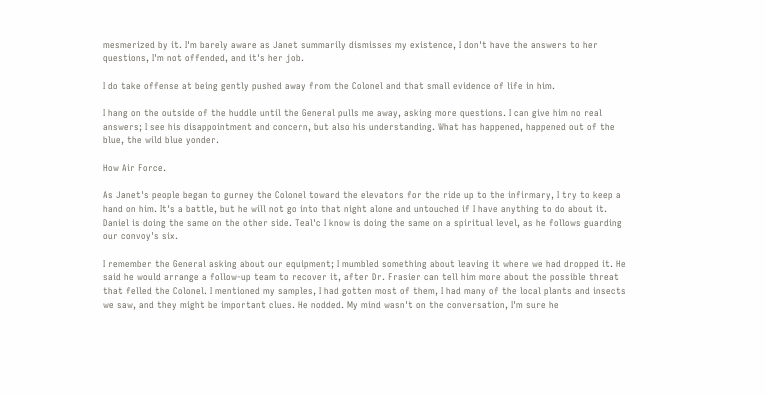mesmerized by it. I'm barely aware as Janet summarily dismisses my existence, I don't have the answers to her questions, I'm not offended, and it's her job.

I do take offense at being gently pushed away from the Colonel and that small evidence of life in him.

I hang on the outside of the huddle until the General pulls me away, asking more questions. I can give him no real answers; I see his disappointment and concern, but also his understanding. What has happened, happened out of the blue, the wild blue yonder.

How Air Force.

As Janet's people began to gurney the Colonel toward the elevators for the ride up to the infirmary, I try to keep a hand on him. It's a battle, but he will not go into that night alone and untouched if I have anything to do about it. Daniel is doing the same on the other side. Teal'c I know is doing the same on a spiritual level, as he follows guarding our convoy's six.

I remember the General asking about our equipment; I mumbled something about leaving it where we had dropped it. He said he would arrange a follow-up team to recover it, after Dr. Frasier can tell him more about the possible threat that felled the Colonel. I mentioned my samples, I had gotten most of them, I had many of the local plants and insects we saw, and they might be important clues. He nodded. My mind wasn't on the conversation, I'm sure he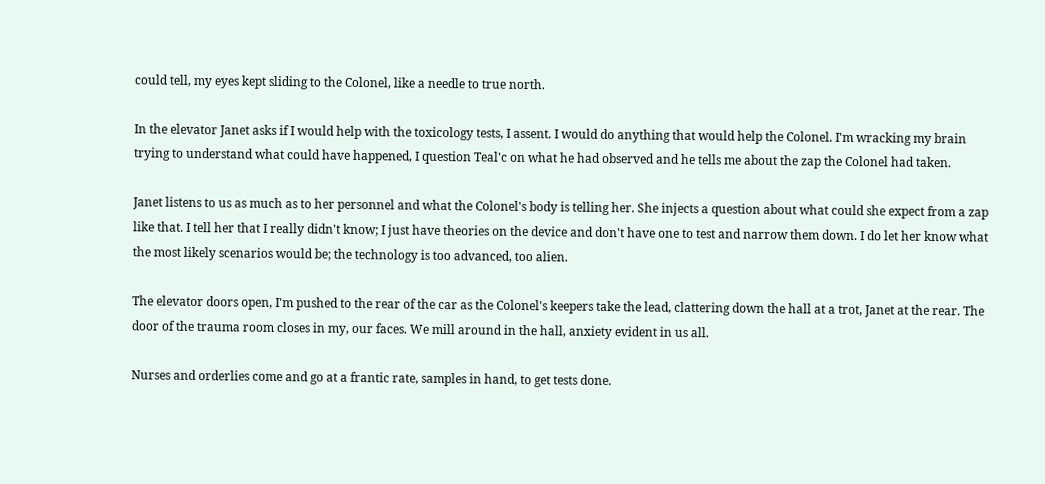could tell, my eyes kept sliding to the Colonel, like a needle to true north.

In the elevator Janet asks if I would help with the toxicology tests, I assent. I would do anything that would help the Colonel. I'm wracking my brain trying to understand what could have happened, I question Teal'c on what he had observed and he tells me about the zap the Colonel had taken.

Janet listens to us as much as to her personnel and what the Colonel's body is telling her. She injects a question about what could she expect from a zap like that. I tell her that I really didn't know; I just have theories on the device and don't have one to test and narrow them down. I do let her know what the most likely scenarios would be; the technology is too advanced, too alien.

The elevator doors open, I'm pushed to the rear of the car as the Colonel's keepers take the lead, clattering down the hall at a trot, Janet at the rear. The door of the trauma room closes in my, our faces. We mill around in the hall, anxiety evident in us all.

Nurses and orderlies come and go at a frantic rate, samples in hand, to get tests done.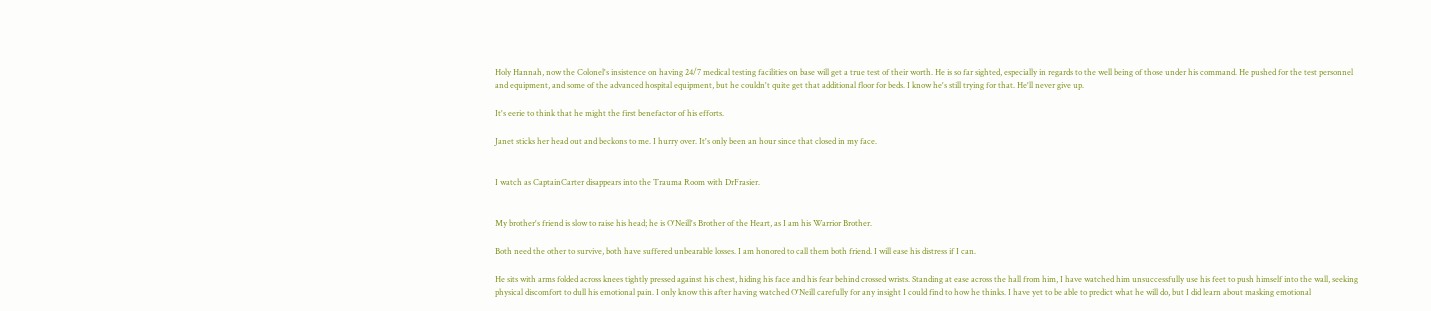Holy Hannah, now the Colonel's insistence on having 24/7 medical testing facilities on base will get a true test of their worth. He is so far sighted, especially in regards to the well being of those under his command. He pushed for the test personnel and equipment, and some of the advanced hospital equipment, but he couldn't quite get that additional floor for beds. I know he's still trying for that. He'll never give up.

It's eerie to think that he might the first benefactor of his efforts.

Janet sticks her head out and beckons to me. I hurry over. It's only been an hour since that closed in my face.


I watch as CaptainCarter disappears into the Trauma Room with DrFrasier.


My brother's friend is slow to raise his head; he is O'Neill's Brother of the Heart, as I am his Warrior Brother.

Both need the other to survive, both have suffered unbearable losses. I am honored to call them both friend. I will ease his distress if I can.

He sits with arms folded across knees tightly pressed against his chest, hiding his face and his fear behind crossed wrists. Standing at ease across the hall from him, I have watched him unsuccessfully use his feet to push himself into the wall, seeking physical discomfort to dull his emotional pain. I only know this after having watched O'Neill carefully for any insight I could find to how he thinks. I have yet to be able to predict what he will do, but I did learn about masking emotional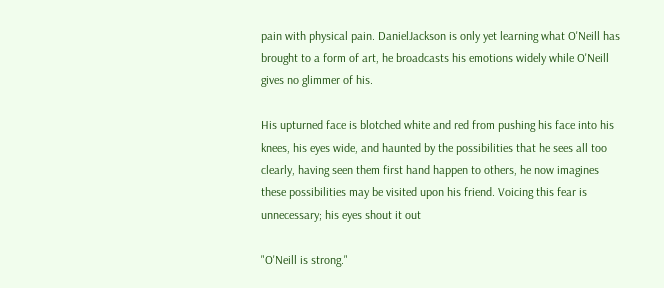pain with physical pain. DanielJackson is only yet learning what O'Neill has brought to a form of art, he broadcasts his emotions widely while O'Neill gives no glimmer of his.

His upturned face is blotched white and red from pushing his face into his knees, his eyes wide, and haunted by the possibilities that he sees all too clearly, having seen them first hand happen to others, he now imagines these possibilities may be visited upon his friend. Voicing this fear is unnecessary; his eyes shout it out

"O'Neill is strong."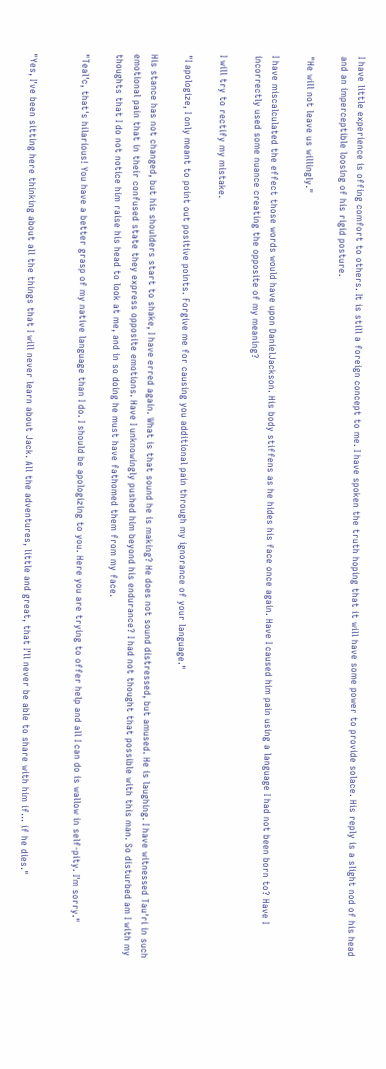I have little experience is offing comfort to others. It is still a foreign concept to me. I have spoken the truth hoping that it will have some power to provide solace. His reply is a slight nod of his head and an imperceptible loosing of his rigid posture.

"He will not leave us willingly."

I have miscalculated the effect those words would have upon DanielJackson. His body stiffens as he hides his face once again. Have I caused him pain using a language I had not been born to? Have I incorrectly used some nuance creating the opposite of my meaning?

I will try to rectify my mistake.

"I apologize, I only meant to point out positive points. Forgive me for causing you additional pain through my ignorance of your language."

His stance has not changed, but his shoulders start to shake, I have erred again. What is that sound he is making? He does not sound distressed, but amused. He is laughing. I have witnessed Tau'ri in such emotional pain that in their confused state they express opposite emotions. Have I unknowingly pushed him beyond his endurance? I had not thought that possible with this man. So disturbed am I with my thoughts that I do not notice him raise his head to look at me, and in so doing he must have fathomed them from my face.

"Teal'c, that's hilarious! You have a better grasp of my native language than I do. I should be apologizing to you. Here you are trying to offer help and all I can do is wallow in self-pity. I'm sorry."


"Yes, I've been sitting here thinking about all the things that I will never learn about Jack. All the adventures, little and great, that I'll never be able to share with him if... if he dies."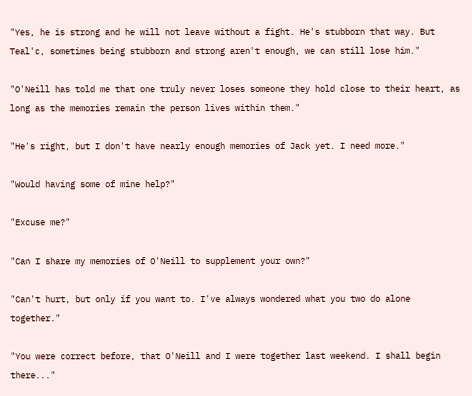"Yes, he is strong and he will not leave without a fight. He's stubborn that way. But Teal'c, sometimes being stubborn and strong aren't enough, we can still lose him."

"O'Neill has told me that one truly never loses someone they hold close to their heart, as long as the memories remain the person lives within them."

"He's right, but I don't have nearly enough memories of Jack yet. I need more."

"Would having some of mine help?"

"Excuse me?"

"Can I share my memories of O'Neill to supplement your own?"

"Can't hurt, but only if you want to. I've always wondered what you two do alone together."

"You were correct before, that O'Neill and I were together last weekend. I shall begin there..."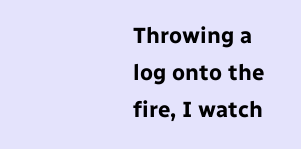Throwing a log onto the fire, I watch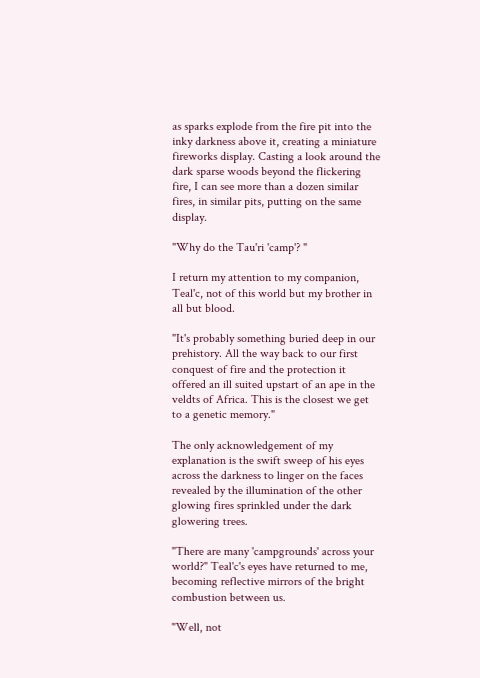as sparks explode from the fire pit into the inky darkness above it, creating a miniature fireworks display. Casting a look around the dark sparse woods beyond the flickering fire, I can see more than a dozen similar fires, in similar pits, putting on the same display.

"Why do the Tau'ri 'camp'? "

I return my attention to my companion, Teal'c, not of this world but my brother in all but blood.

"It's probably something buried deep in our prehistory. All the way back to our first conquest of fire and the protection it offered an ill suited upstart of an ape in the veldts of Africa. This is the closest we get to a genetic memory."

The only acknowledgement of my explanation is the swift sweep of his eyes across the darkness to linger on the faces revealed by the illumination of the other glowing fires sprinkled under the dark glowering trees.

"There are many 'campgrounds' across your world?" Teal'c's eyes have returned to me, becoming reflective mirrors of the bright combustion between us.

"Well, not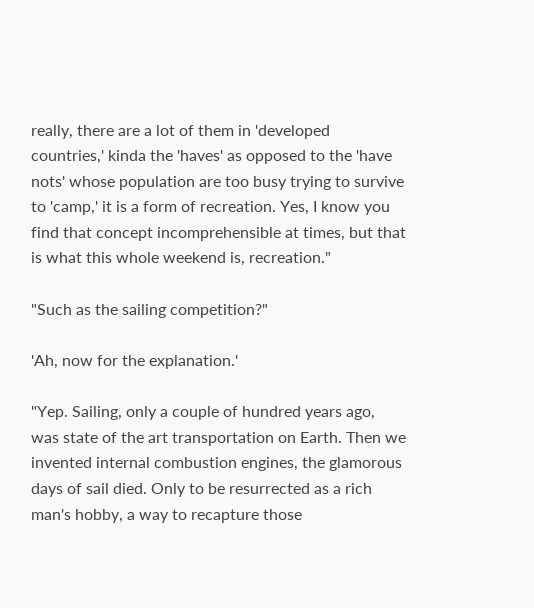really, there are a lot of them in 'developed countries,' kinda the 'haves' as opposed to the 'have nots' whose population are too busy trying to survive to 'camp,' it is a form of recreation. Yes, I know you find that concept incomprehensible at times, but that is what this whole weekend is, recreation."

"Such as the sailing competition?"

'Ah, now for the explanation.'

"Yep. Sailing, only a couple of hundred years ago, was state of the art transportation on Earth. Then we invented internal combustion engines, the glamorous days of sail died. Only to be resurrected as a rich man's hobby, a way to recapture those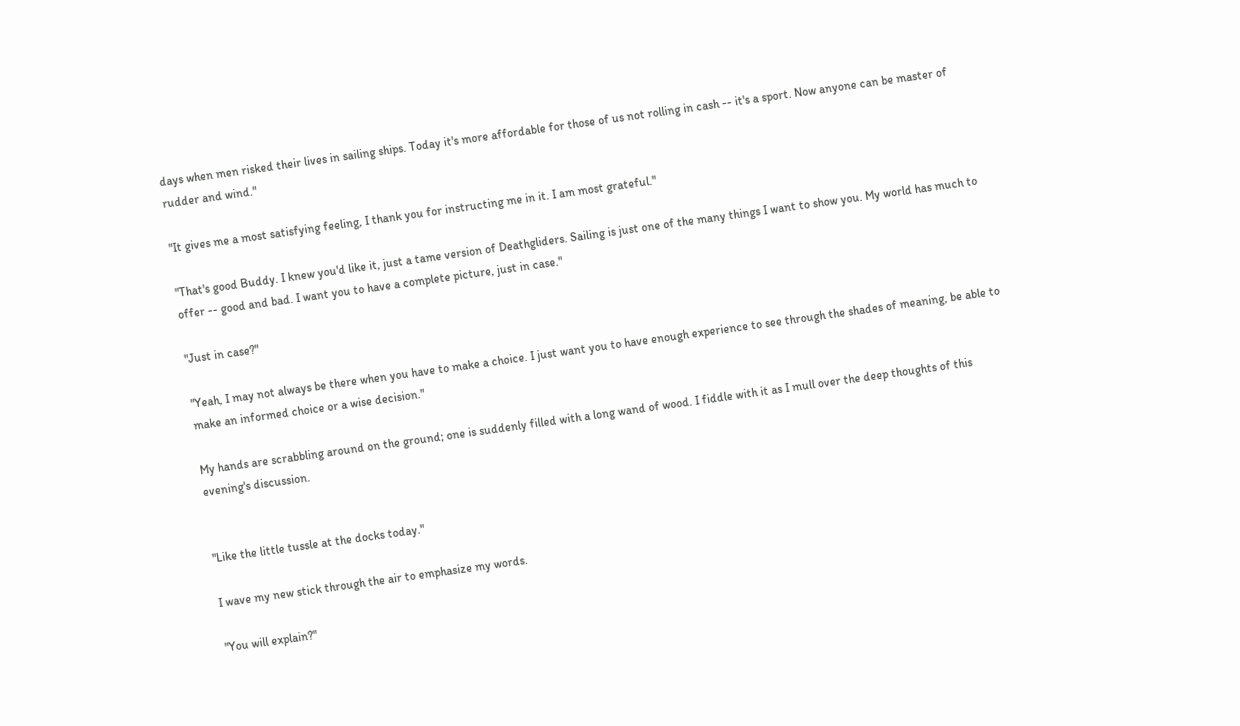days when men risked their lives in sailing ships. Today it's more affordable for those of us not rolling in cash -- it's a sport. Now anyone can be master of rudder and wind."

"It gives me a most satisfying feeling, I thank you for instructing me in it. I am most grateful."

"That's good Buddy. I knew you'd like it, just a tame version of Deathgliders. Sailing is just one of the many things I want to show you. My world has much to offer -- good and bad. I want you to have a complete picture, just in case."

"Just in case?"

"Yeah, I may not always be there when you have to make a choice. I just want you to have enough experience to see through the shades of meaning, be able to make an informed choice or a wise decision."

My hands are scrabbling around on the ground; one is suddenly filled with a long wand of wood. I fiddle with it as I mull over the deep thoughts of this evening's discussion.


"Like the little tussle at the docks today."

I wave my new stick through the air to emphasize my words.

"You will explain?"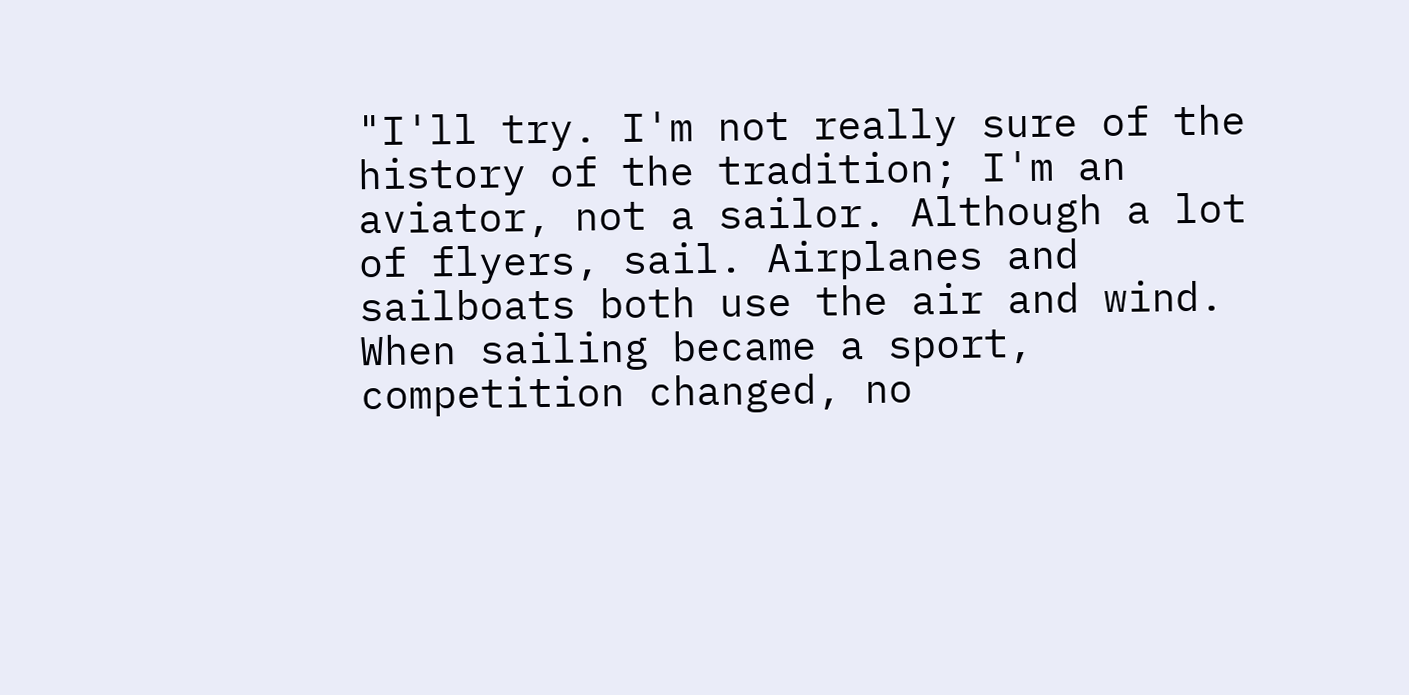"I'll try. I'm not really sure of the history of the tradition; I'm an aviator, not a sailor. Although a lot of flyers, sail. Airplanes and sailboats both use the air and wind. When sailing became a sport, competition changed, no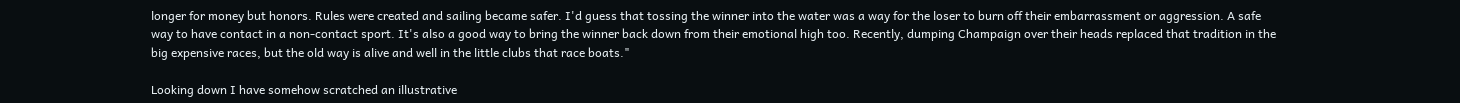longer for money but honors. Rules were created and sailing became safer. I'd guess that tossing the winner into the water was a way for the loser to burn off their embarrassment or aggression. A safe way to have contact in a non-contact sport. It's also a good way to bring the winner back down from their emotional high too. Recently, dumping Champaign over their heads replaced that tradition in the big expensive races, but the old way is alive and well in the little clubs that race boats."

Looking down I have somehow scratched an illustrative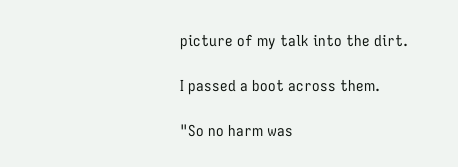picture of my talk into the dirt.

I passed a boot across them.

"So no harm was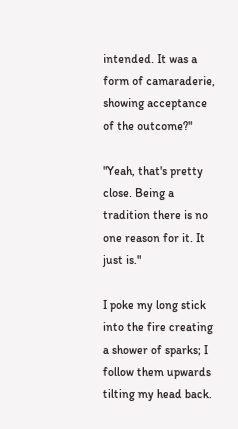intended. It was a form of camaraderie, showing acceptance of the outcome?"

"Yeah, that's pretty close. Being a tradition there is no one reason for it. It just is."

I poke my long stick into the fire creating a shower of sparks; I follow them upwards tilting my head back.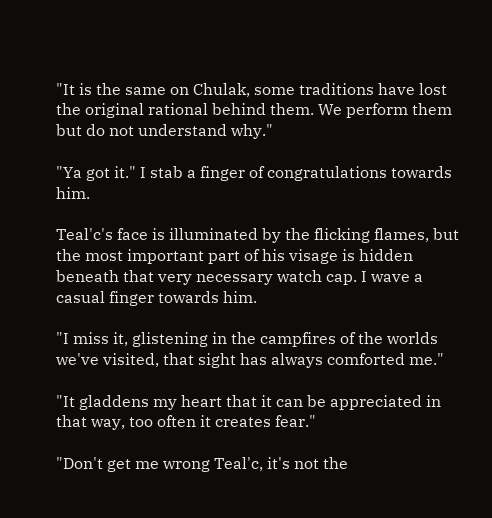"It is the same on Chulak, some traditions have lost the original rational behind them. We perform them but do not understand why."

"Ya got it." I stab a finger of congratulations towards him.

Teal'c's face is illuminated by the flicking flames, but the most important part of his visage is hidden beneath that very necessary watch cap. I wave a casual finger towards him.

"I miss it, glistening in the campfires of the worlds we've visited, that sight has always comforted me."

"It gladdens my heart that it can be appreciated in that way, too often it creates fear."

"Don't get me wrong Teal'c, it's not the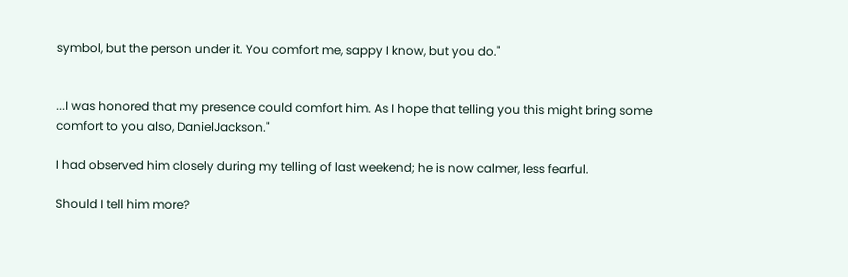symbol, but the person under it. You comfort me, sappy I know, but you do."


...I was honored that my presence could comfort him. As I hope that telling you this might bring some comfort to you also, DanielJackson."

I had observed him closely during my telling of last weekend; he is now calmer, less fearful.

Should I tell him more?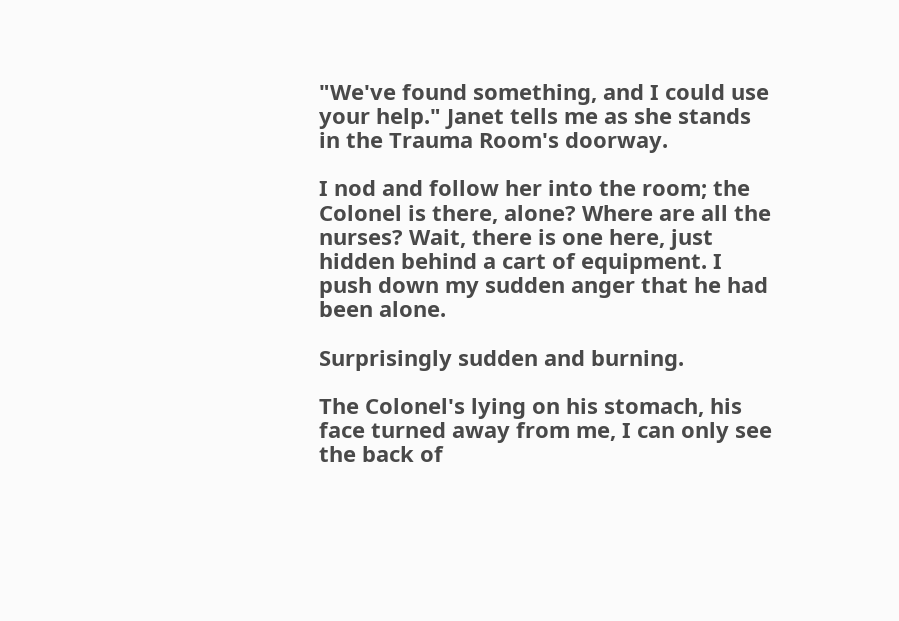"We've found something, and I could use your help." Janet tells me as she stands in the Trauma Room's doorway.

I nod and follow her into the room; the Colonel is there, alone? Where are all the nurses? Wait, there is one here, just hidden behind a cart of equipment. I push down my sudden anger that he had been alone.

Surprisingly sudden and burning.

The Colonel's lying on his stomach, his face turned away from me, I can only see the back of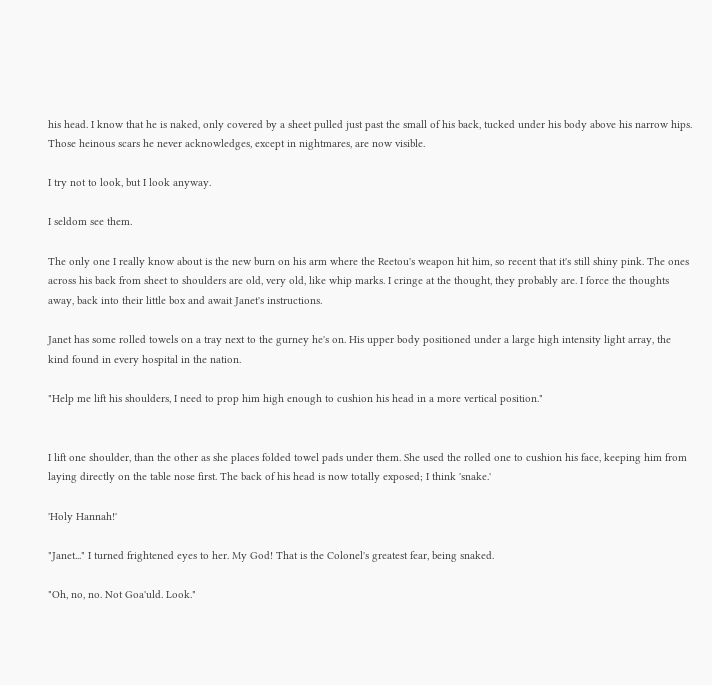his head. I know that he is naked, only covered by a sheet pulled just past the small of his back, tucked under his body above his narrow hips. Those heinous scars he never acknowledges, except in nightmares, are now visible.

I try not to look, but I look anyway.

I seldom see them.

The only one I really know about is the new burn on his arm where the Reetou's weapon hit him, so recent that it's still shiny pink. The ones across his back from sheet to shoulders are old, very old, like whip marks. I cringe at the thought, they probably are. I force the thoughts away, back into their little box and await Janet's instructions.

Janet has some rolled towels on a tray next to the gurney he's on. His upper body positioned under a large high intensity light array, the kind found in every hospital in the nation.

"Help me lift his shoulders, I need to prop him high enough to cushion his head in a more vertical position."


I lift one shoulder, than the other as she places folded towel pads under them. She used the rolled one to cushion his face, keeping him from laying directly on the table nose first. The back of his head is now totally exposed; I think 'snake.'

'Holy Hannah!'

"Janet..." I turned frightened eyes to her. My God! That is the Colonel's greatest fear, being snaked.

"Oh, no, no. Not Goa'uld. Look."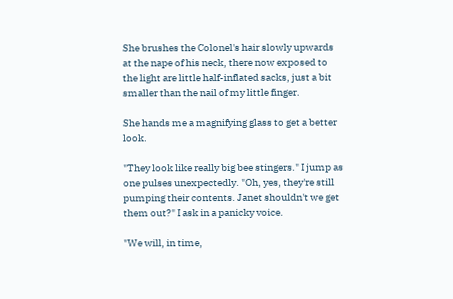She brushes the Colonel's hair slowly upwards at the nape of his neck, there now exposed to the light are little half-inflated sacks, just a bit smaller than the nail of my little finger.

She hands me a magnifying glass to get a better look.

"They look like really big bee stingers." I jump as one pulses unexpectedly. "Oh, yes, they're still pumping their contents. Janet shouldn't we get them out?" I ask in a panicky voice.

"We will, in time,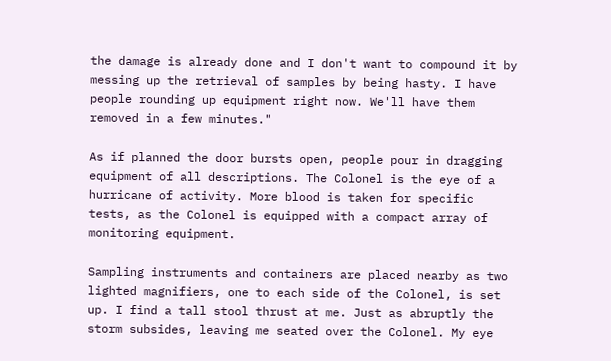the damage is already done and I don't want to compound it by messing up the retrieval of samples by being hasty. I have people rounding up equipment right now. We'll have them removed in a few minutes."

As if planned the door bursts open, people pour in dragging equipment of all descriptions. The Colonel is the eye of a hurricane of activity. More blood is taken for specific tests, as the Colonel is equipped with a compact array of monitoring equipment.

Sampling instruments and containers are placed nearby as two lighted magnifiers, one to each side of the Colonel, is set up. I find a tall stool thrust at me. Just as abruptly the storm subsides, leaving me seated over the Colonel. My eye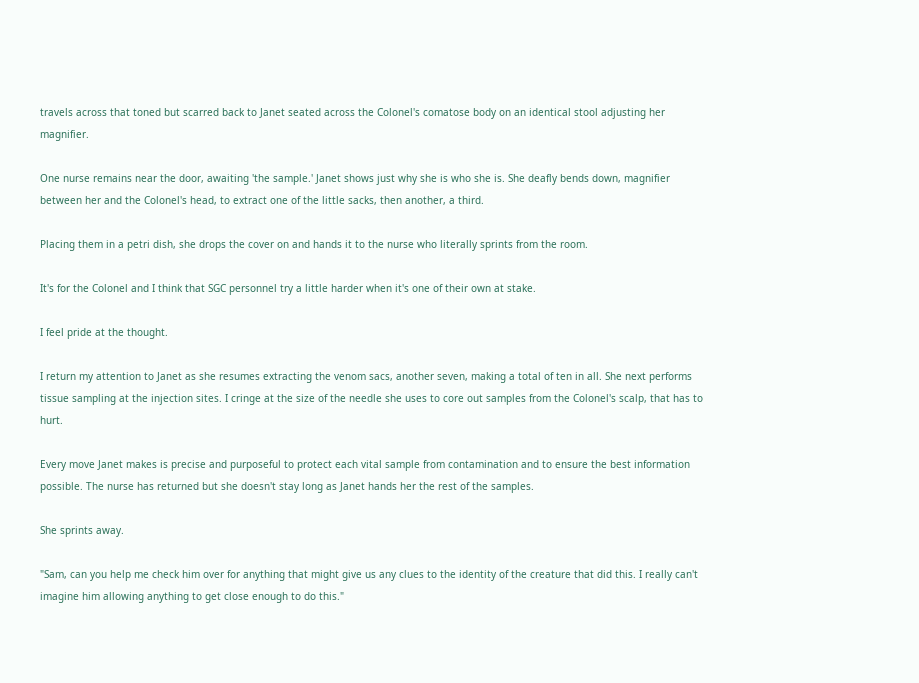travels across that toned but scarred back to Janet seated across the Colonel's comatose body on an identical stool adjusting her magnifier.

One nurse remains near the door, awaiting 'the sample.' Janet shows just why she is who she is. She deafly bends down, magnifier between her and the Colonel's head, to extract one of the little sacks, then another, a third.

Placing them in a petri dish, she drops the cover on and hands it to the nurse who literally sprints from the room.

It's for the Colonel and I think that SGC personnel try a little harder when it's one of their own at stake.

I feel pride at the thought.

I return my attention to Janet as she resumes extracting the venom sacs, another seven, making a total of ten in all. She next performs tissue sampling at the injection sites. I cringe at the size of the needle she uses to core out samples from the Colonel's scalp, that has to hurt.

Every move Janet makes is precise and purposeful to protect each vital sample from contamination and to ensure the best information possible. The nurse has returned but she doesn't stay long as Janet hands her the rest of the samples.

She sprints away.

"Sam, can you help me check him over for anything that might give us any clues to the identity of the creature that did this. I really can't imagine him allowing anything to get close enough to do this."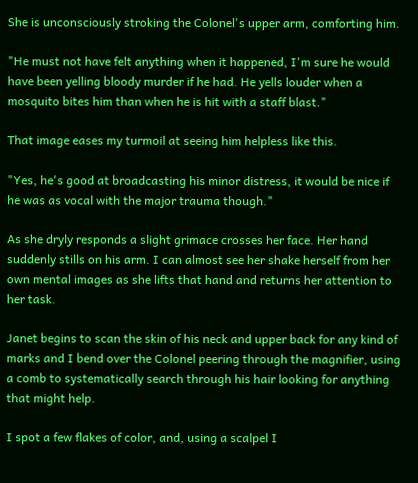She is unconsciously stroking the Colonel's upper arm, comforting him.

"He must not have felt anything when it happened, I'm sure he would have been yelling bloody murder if he had. He yells louder when a mosquito bites him than when he is hit with a staff blast."

That image eases my turmoil at seeing him helpless like this.

"Yes, he's good at broadcasting his minor distress, it would be nice if he was as vocal with the major trauma though."

As she dryly responds a slight grimace crosses her face. Her hand suddenly stills on his arm. I can almost see her shake herself from her own mental images as she lifts that hand and returns her attention to her task.

Janet begins to scan the skin of his neck and upper back for any kind of marks and I bend over the Colonel peering through the magnifier, using a comb to systematically search through his hair looking for anything that might help.

I spot a few flakes of color, and, using a scalpel I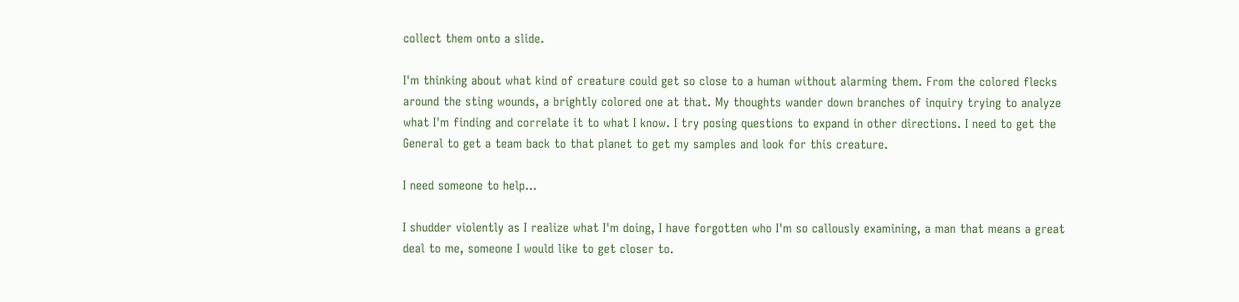collect them onto a slide.

I'm thinking about what kind of creature could get so close to a human without alarming them. From the colored flecks around the sting wounds, a brightly colored one at that. My thoughts wander down branches of inquiry trying to analyze what I'm finding and correlate it to what I know. I try posing questions to expand in other directions. I need to get the General to get a team back to that planet to get my samples and look for this creature.

I need someone to help...

I shudder violently as I realize what I'm doing, I have forgotten who I'm so callously examining, a man that means a great deal to me, someone I would like to get closer to.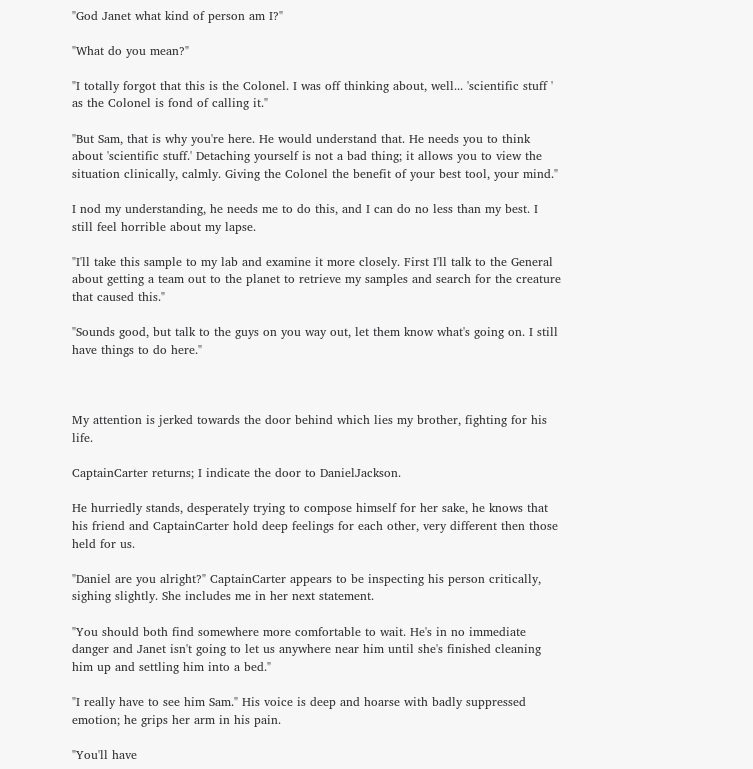"God Janet what kind of person am I?"

"What do you mean?"

"I totally forgot that this is the Colonel. I was off thinking about, well... 'scientific stuff ' as the Colonel is fond of calling it."

"But Sam, that is why you're here. He would understand that. He needs you to think about 'scientific stuff.' Detaching yourself is not a bad thing; it allows you to view the situation clinically, calmly. Giving the Colonel the benefit of your best tool, your mind."

I nod my understanding, he needs me to do this, and I can do no less than my best. I still feel horrible about my lapse.

"I'll take this sample to my lab and examine it more closely. First I'll talk to the General about getting a team out to the planet to retrieve my samples and search for the creature that caused this."

"Sounds good, but talk to the guys on you way out, let them know what's going on. I still have things to do here."



My attention is jerked towards the door behind which lies my brother, fighting for his life.

CaptainCarter returns; I indicate the door to DanielJackson.

He hurriedly stands, desperately trying to compose himself for her sake, he knows that his friend and CaptainCarter hold deep feelings for each other, very different then those held for us.

"Daniel are you alright?" CaptainCarter appears to be inspecting his person critically, sighing slightly. She includes me in her next statement.

"You should both find somewhere more comfortable to wait. He's in no immediate danger and Janet isn't going to let us anywhere near him until she's finished cleaning him up and settling him into a bed."

"I really have to see him Sam." His voice is deep and hoarse with badly suppressed emotion; he grips her arm in his pain.

"You'll have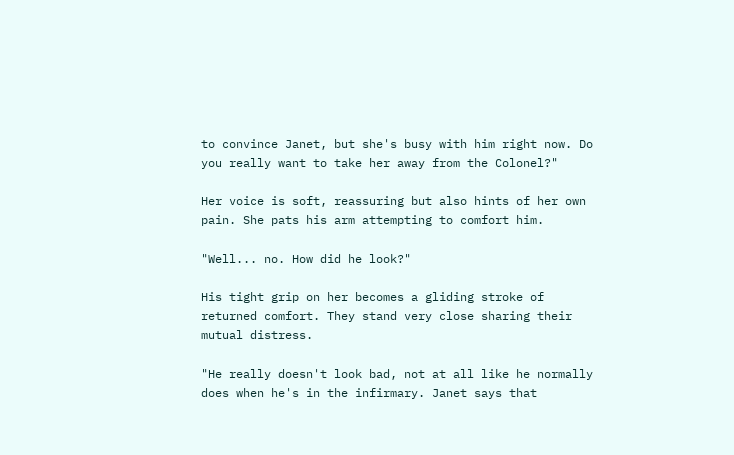to convince Janet, but she's busy with him right now. Do you really want to take her away from the Colonel?"

Her voice is soft, reassuring but also hints of her own pain. She pats his arm attempting to comfort him.

"Well... no. How did he look?"

His tight grip on her becomes a gliding stroke of returned comfort. They stand very close sharing their mutual distress.

"He really doesn't look bad, not at all like he normally does when he's in the infirmary. Janet says that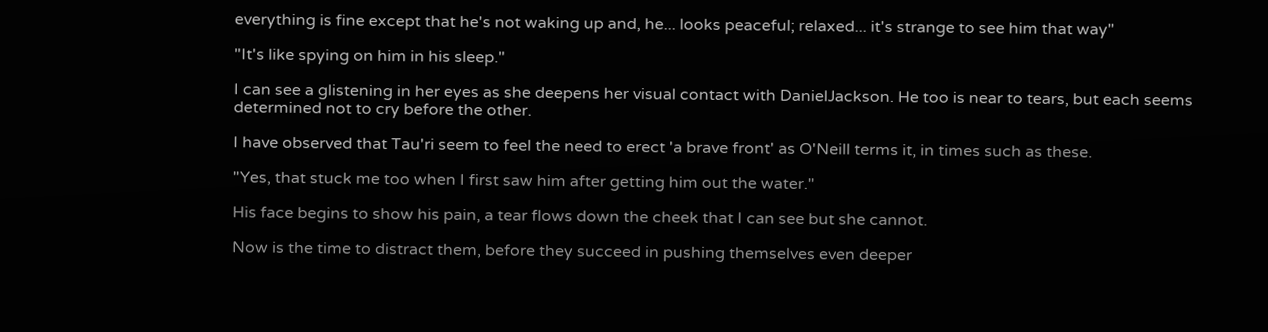everything is fine except that he's not waking up and, he... looks peaceful; relaxed... it's strange to see him that way"

"It's like spying on him in his sleep."

I can see a glistening in her eyes as she deepens her visual contact with DanielJackson. He too is near to tears, but each seems determined not to cry before the other.

I have observed that Tau'ri seem to feel the need to erect 'a brave front' as O'Neill terms it, in times such as these.

"Yes, that stuck me too when I first saw him after getting him out the water."

His face begins to show his pain, a tear flows down the cheek that I can see but she cannot.

Now is the time to distract them, before they succeed in pushing themselves even deeper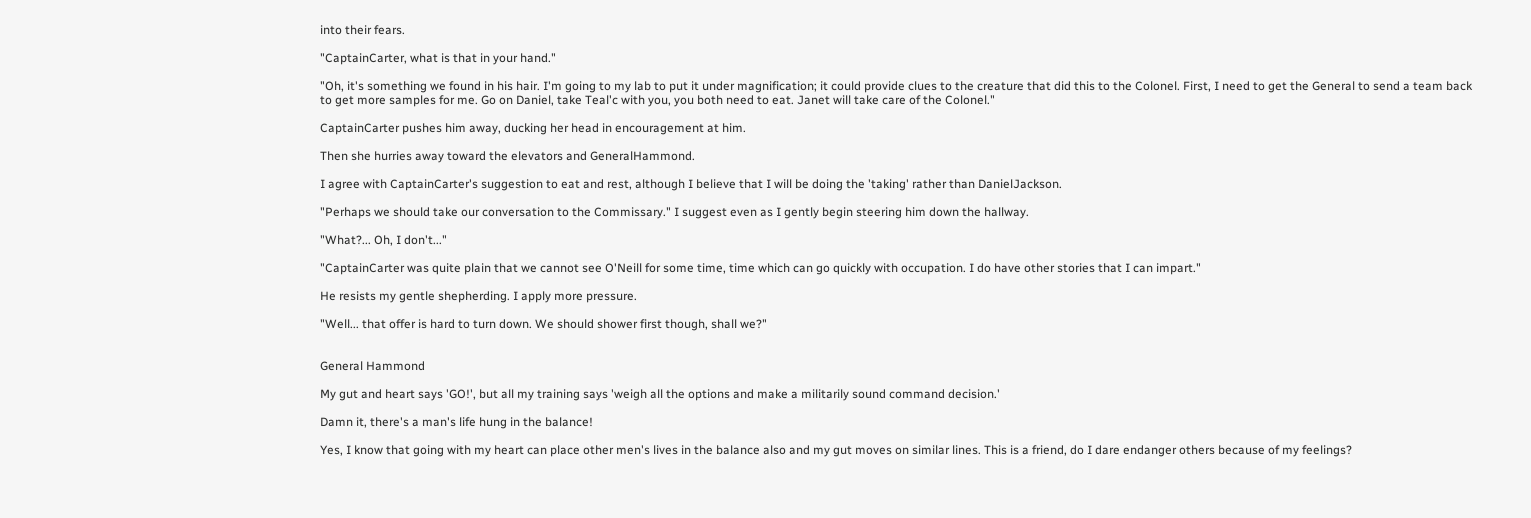into their fears.

"CaptainCarter, what is that in your hand."

"Oh, it's something we found in his hair. I'm going to my lab to put it under magnification; it could provide clues to the creature that did this to the Colonel. First, I need to get the General to send a team back to get more samples for me. Go on Daniel, take Teal'c with you, you both need to eat. Janet will take care of the Colonel."

CaptainCarter pushes him away, ducking her head in encouragement at him.

Then she hurries away toward the elevators and GeneralHammond.

I agree with CaptainCarter's suggestion to eat and rest, although I believe that I will be doing the 'taking' rather than DanielJackson.

"Perhaps we should take our conversation to the Commissary." I suggest even as I gently begin steering him down the hallway.

"What?... Oh, I don't..."

"CaptainCarter was quite plain that we cannot see O'Neill for some time, time which can go quickly with occupation. I do have other stories that I can impart."

He resists my gentle shepherding. I apply more pressure.

"Well... that offer is hard to turn down. We should shower first though, shall we?"


General Hammond

My gut and heart says 'GO!', but all my training says 'weigh all the options and make a militarily sound command decision.'

Damn it, there's a man's life hung in the balance!

Yes, I know that going with my heart can place other men's lives in the balance also and my gut moves on similar lines. This is a friend, do I dare endanger others because of my feelings?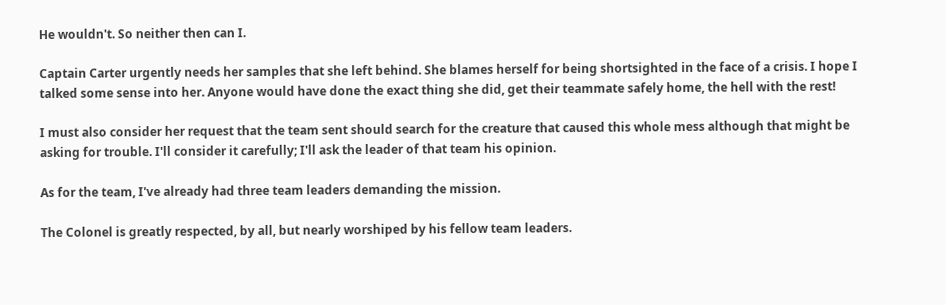He wouldn't. So neither then can I.

Captain Carter urgently needs her samples that she left behind. She blames herself for being shortsighted in the face of a crisis. I hope I talked some sense into her. Anyone would have done the exact thing she did, get their teammate safely home, the hell with the rest!

I must also consider her request that the team sent should search for the creature that caused this whole mess although that might be asking for trouble. I'll consider it carefully; I'll ask the leader of that team his opinion.

As for the team, I've already had three team leaders demanding the mission.

The Colonel is greatly respected, by all, but nearly worshiped by his fellow team leaders.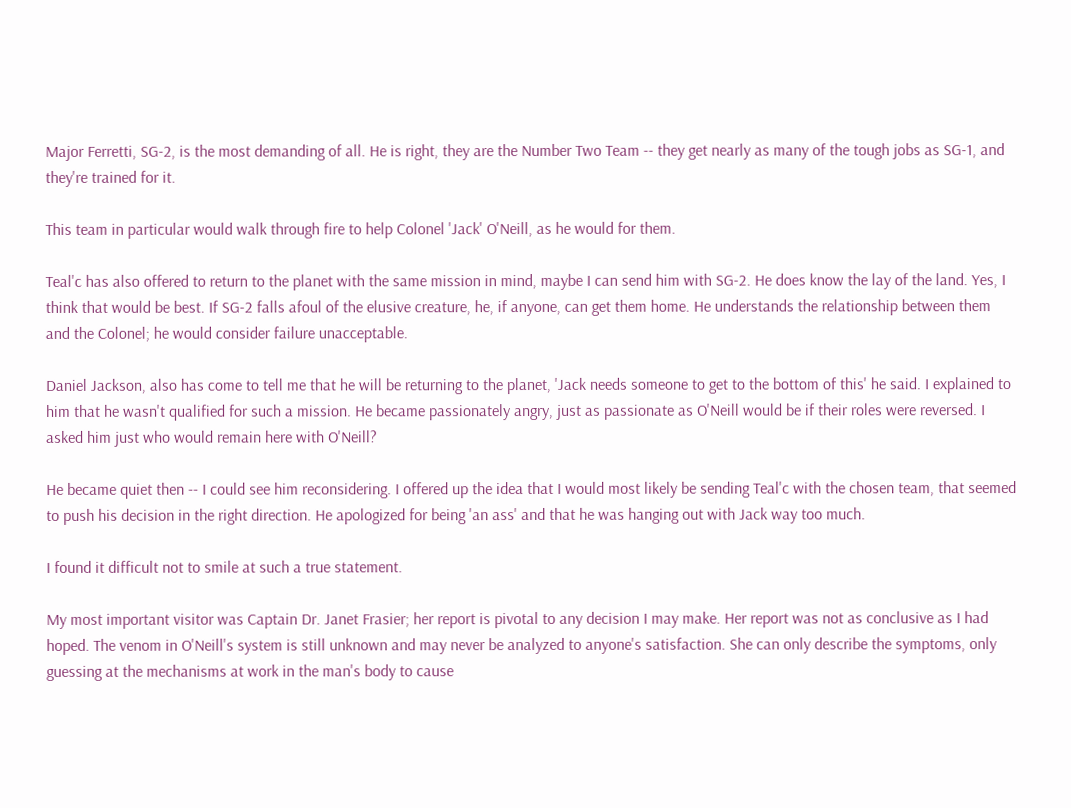Major Ferretti, SG-2, is the most demanding of all. He is right, they are the Number Two Team -- they get nearly as many of the tough jobs as SG-1, and they're trained for it.

This team in particular would walk through fire to help Colonel 'Jack' O'Neill, as he would for them.

Teal'c has also offered to return to the planet with the same mission in mind, maybe I can send him with SG-2. He does know the lay of the land. Yes, I think that would be best. If SG-2 falls afoul of the elusive creature, he, if anyone, can get them home. He understands the relationship between them and the Colonel; he would consider failure unacceptable.

Daniel Jackson, also has come to tell me that he will be returning to the planet, 'Jack needs someone to get to the bottom of this' he said. I explained to him that he wasn't qualified for such a mission. He became passionately angry, just as passionate as O'Neill would be if their roles were reversed. I asked him just who would remain here with O'Neill?

He became quiet then -- I could see him reconsidering. I offered up the idea that I would most likely be sending Teal'c with the chosen team, that seemed to push his decision in the right direction. He apologized for being 'an ass' and that he was hanging out with Jack way too much.

I found it difficult not to smile at such a true statement.

My most important visitor was Captain Dr. Janet Frasier; her report is pivotal to any decision I may make. Her report was not as conclusive as I had hoped. The venom in O'Neill's system is still unknown and may never be analyzed to anyone's satisfaction. She can only describe the symptoms, only guessing at the mechanisms at work in the man's body to cause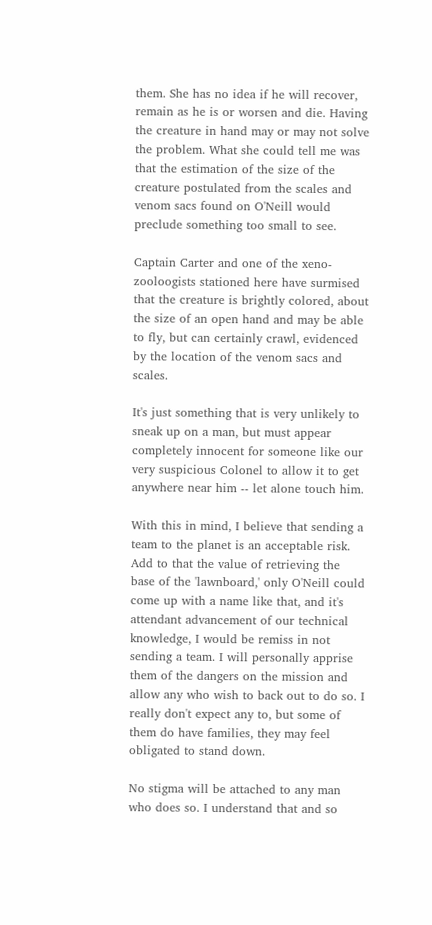them. She has no idea if he will recover, remain as he is or worsen and die. Having the creature in hand may or may not solve the problem. What she could tell me was that the estimation of the size of the creature postulated from the scales and venom sacs found on O'Neill would preclude something too small to see.

Captain Carter and one of the xeno-zooloogists stationed here have surmised that the creature is brightly colored, about the size of an open hand and may be able to fly, but can certainly crawl, evidenced by the location of the venom sacs and scales.

It's just something that is very unlikely to sneak up on a man, but must appear completely innocent for someone like our very suspicious Colonel to allow it to get anywhere near him -- let alone touch him.

With this in mind, I believe that sending a team to the planet is an acceptable risk. Add to that the value of retrieving the base of the 'lawnboard,' only O'Neill could come up with a name like that, and it's attendant advancement of our technical knowledge, I would be remiss in not sending a team. I will personally apprise them of the dangers on the mission and allow any who wish to back out to do so. I really don't expect any to, but some of them do have families, they may feel obligated to stand down.

No stigma will be attached to any man who does so. I understand that and so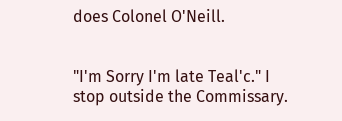does Colonel O'Neill.


"I'm Sorry I'm late Teal'c." I stop outside the Commissary.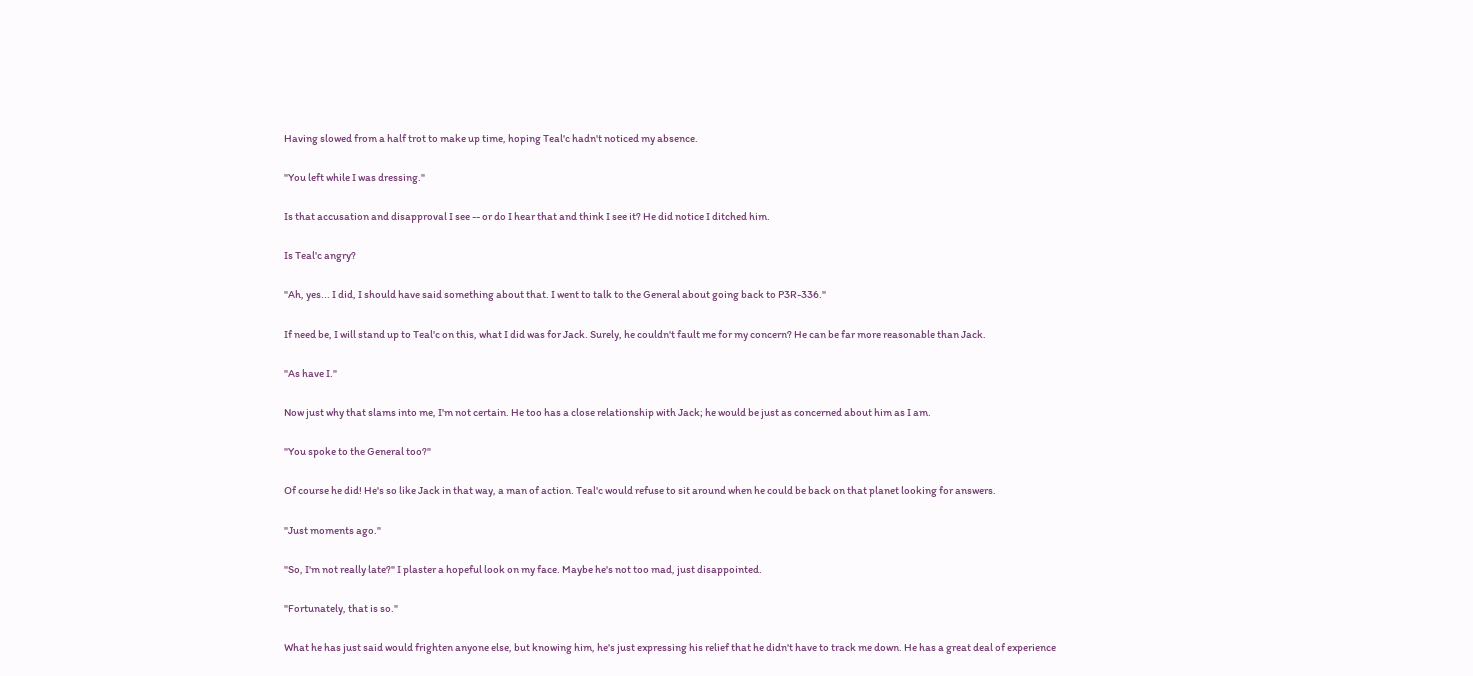Having slowed from a half trot to make up time, hoping Teal'c hadn't noticed my absence.

"You left while I was dressing."

Is that accusation and disapproval I see -- or do I hear that and think I see it? He did notice I ditched him.

Is Teal'c angry?

"Ah, yes... I did, I should have said something about that. I went to talk to the General about going back to P3R-336."

If need be, I will stand up to Teal'c on this, what I did was for Jack. Surely, he couldn't fault me for my concern? He can be far more reasonable than Jack.

"As have I."

Now just why that slams into me, I'm not certain. He too has a close relationship with Jack; he would be just as concerned about him as I am.

"You spoke to the General too?"

Of course he did! He's so like Jack in that way, a man of action. Teal'c would refuse to sit around when he could be back on that planet looking for answers.

"Just moments ago."

"So, I'm not really late?" I plaster a hopeful look on my face. Maybe he's not too mad, just disappointed.

"Fortunately, that is so."

What he has just said would frighten anyone else, but knowing him, he's just expressing his relief that he didn't have to track me down. He has a great deal of experience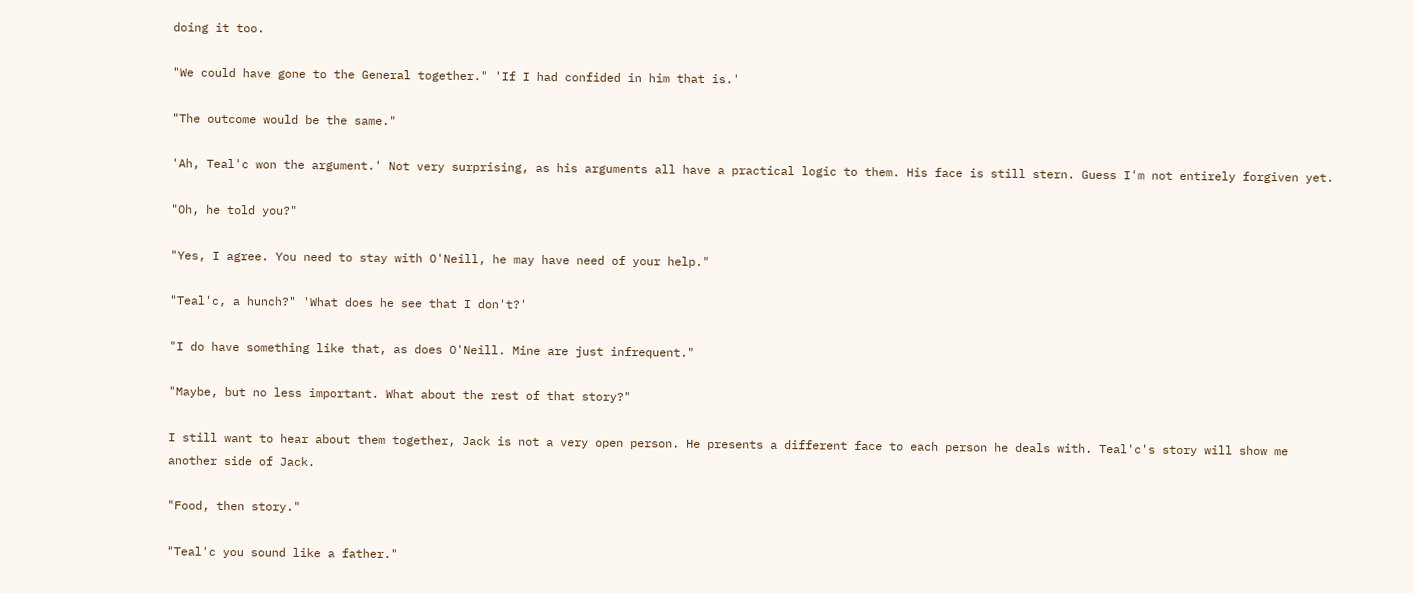doing it too.

"We could have gone to the General together." 'If I had confided in him that is.'

"The outcome would be the same."

'Ah, Teal'c won the argument.' Not very surprising, as his arguments all have a practical logic to them. His face is still stern. Guess I'm not entirely forgiven yet.

"Oh, he told you?"

"Yes, I agree. You need to stay with O'Neill, he may have need of your help."

"Teal'c, a hunch?" 'What does he see that I don't?'

"I do have something like that, as does O'Neill. Mine are just infrequent."

"Maybe, but no less important. What about the rest of that story?"

I still want to hear about them together, Jack is not a very open person. He presents a different face to each person he deals with. Teal'c's story will show me another side of Jack.

"Food, then story."

"Teal'c you sound like a father."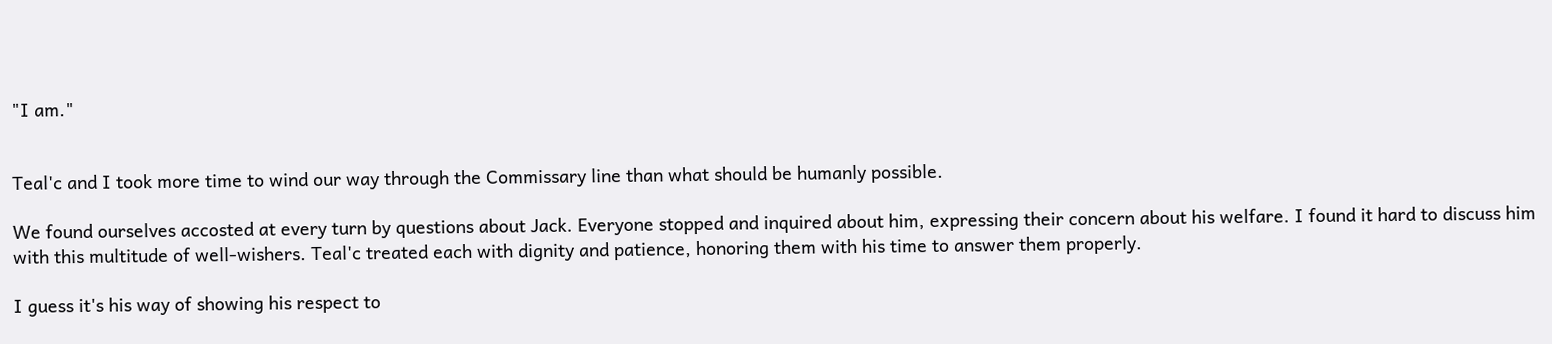"I am."


Teal'c and I took more time to wind our way through the Commissary line than what should be humanly possible.

We found ourselves accosted at every turn by questions about Jack. Everyone stopped and inquired about him, expressing their concern about his welfare. I found it hard to discuss him with this multitude of well-wishers. Teal'c treated each with dignity and patience, honoring them with his time to answer them properly.

I guess it's his way of showing his respect to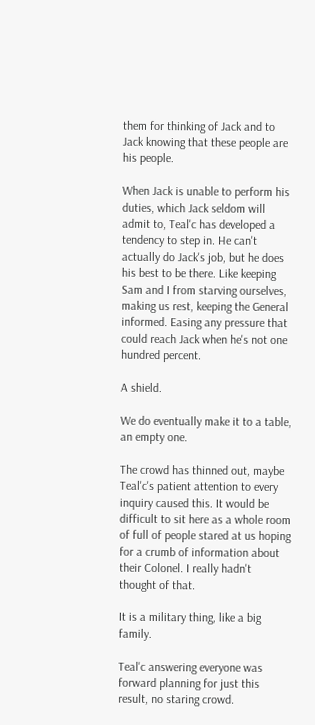them for thinking of Jack and to Jack knowing that these people are his people.

When Jack is unable to perform his duties, which Jack seldom will admit to, Teal'c has developed a tendency to step in. He can't actually do Jack's job, but he does his best to be there. Like keeping Sam and I from starving ourselves, making us rest, keeping the General informed. Easing any pressure that could reach Jack when he's not one hundred percent.

A shield.

We do eventually make it to a table, an empty one.

The crowd has thinned out, maybe Teal'c's patient attention to every inquiry caused this. It would be difficult to sit here as a whole room of full of people stared at us hoping for a crumb of information about their Colonel. I really hadn't thought of that.

It is a military thing, like a big family.

Teal'c answering everyone was forward planning for just this result, no staring crowd.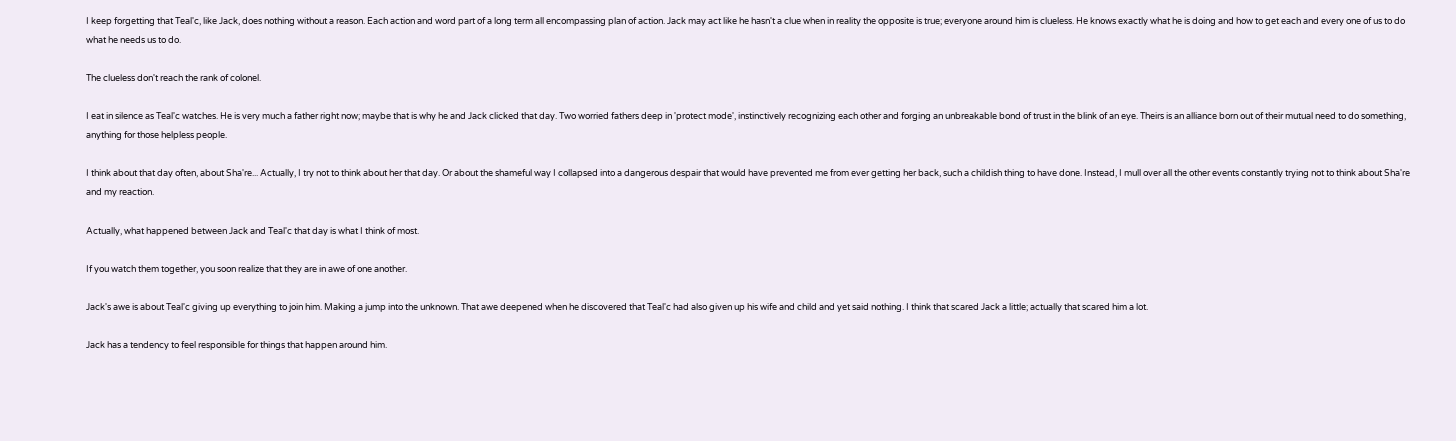I keep forgetting that Teal'c, like Jack, does nothing without a reason. Each action and word part of a long term all encompassing plan of action. Jack may act like he hasn't a clue when in reality the opposite is true; everyone around him is clueless. He knows exactly what he is doing and how to get each and every one of us to do what he needs us to do.

The clueless don't reach the rank of colonel.

I eat in silence as Teal'c watches. He is very much a father right now; maybe that is why he and Jack clicked that day. Two worried fathers deep in 'protect mode', instinctively recognizing each other and forging an unbreakable bond of trust in the blink of an eye. Theirs is an alliance born out of their mutual need to do something, anything for those helpless people.

I think about that day often, about Sha're... Actually, I try not to think about her that day. Or about the shameful way I collapsed into a dangerous despair that would have prevented me from ever getting her back, such a childish thing to have done. Instead, I mull over all the other events constantly trying not to think about Sha're and my reaction.

Actually, what happened between Jack and Teal'c that day is what I think of most.

If you watch them together, you soon realize that they are in awe of one another.

Jack's awe is about Teal'c giving up everything to join him. Making a jump into the unknown. That awe deepened when he discovered that Teal'c had also given up his wife and child and yet said nothing. I think that scared Jack a little; actually that scared him a lot.

Jack has a tendency to feel responsible for things that happen around him.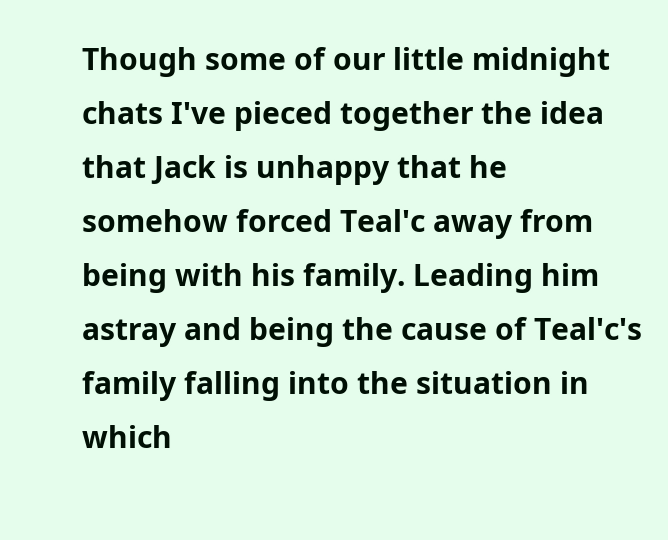Though some of our little midnight chats I've pieced together the idea that Jack is unhappy that he somehow forced Teal'c away from being with his family. Leading him astray and being the cause of Teal'c's family falling into the situation in which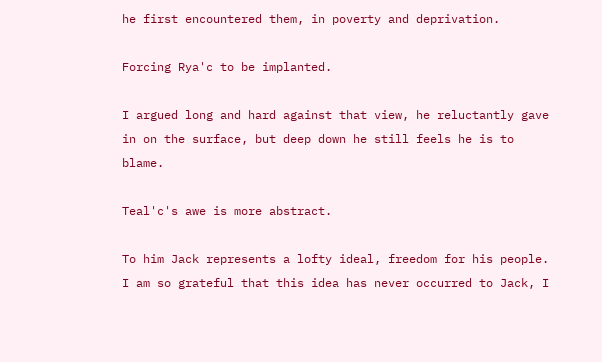he first encountered them, in poverty and deprivation.

Forcing Rya'c to be implanted.

I argued long and hard against that view, he reluctantly gave in on the surface, but deep down he still feels he is to blame.

Teal'c's awe is more abstract.

To him Jack represents a lofty ideal, freedom for his people. I am so grateful that this idea has never occurred to Jack, I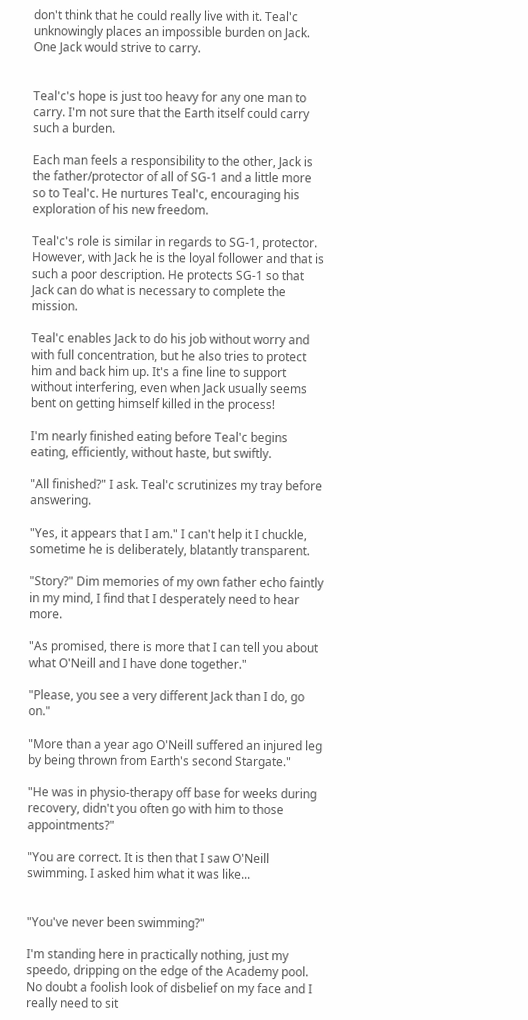don't think that he could really live with it. Teal'c unknowingly places an impossible burden on Jack. One Jack would strive to carry.


Teal'c's hope is just too heavy for any one man to carry. I'm not sure that the Earth itself could carry such a burden.

Each man feels a responsibility to the other, Jack is the father/protector of all of SG-1 and a little more so to Teal'c. He nurtures Teal'c, encouraging his exploration of his new freedom.

Teal'c's role is similar in regards to SG-1, protector. However, with Jack he is the loyal follower and that is such a poor description. He protects SG-1 so that Jack can do what is necessary to complete the mission.

Teal'c enables Jack to do his job without worry and with full concentration, but he also tries to protect him and back him up. It's a fine line to support without interfering, even when Jack usually seems bent on getting himself killed in the process!

I'm nearly finished eating before Teal'c begins eating, efficiently, without haste, but swiftly.

"All finished?" I ask. Teal'c scrutinizes my tray before answering.

"Yes, it appears that I am." I can't help it I chuckle, sometime he is deliberately, blatantly transparent.

"Story?" Dim memories of my own father echo faintly in my mind, I find that I desperately need to hear more.

"As promised, there is more that I can tell you about what O'Neill and I have done together."

"Please, you see a very different Jack than I do, go on."

"More than a year ago O'Neill suffered an injured leg by being thrown from Earth's second Stargate."

"He was in physio-therapy off base for weeks during recovery, didn't you often go with him to those appointments?"

"You are correct. It is then that I saw O'Neill swimming. I asked him what it was like...


"You've never been swimming?"

I'm standing here in practically nothing, just my speedo, dripping on the edge of the Academy pool. No doubt a foolish look of disbelief on my face and I really need to sit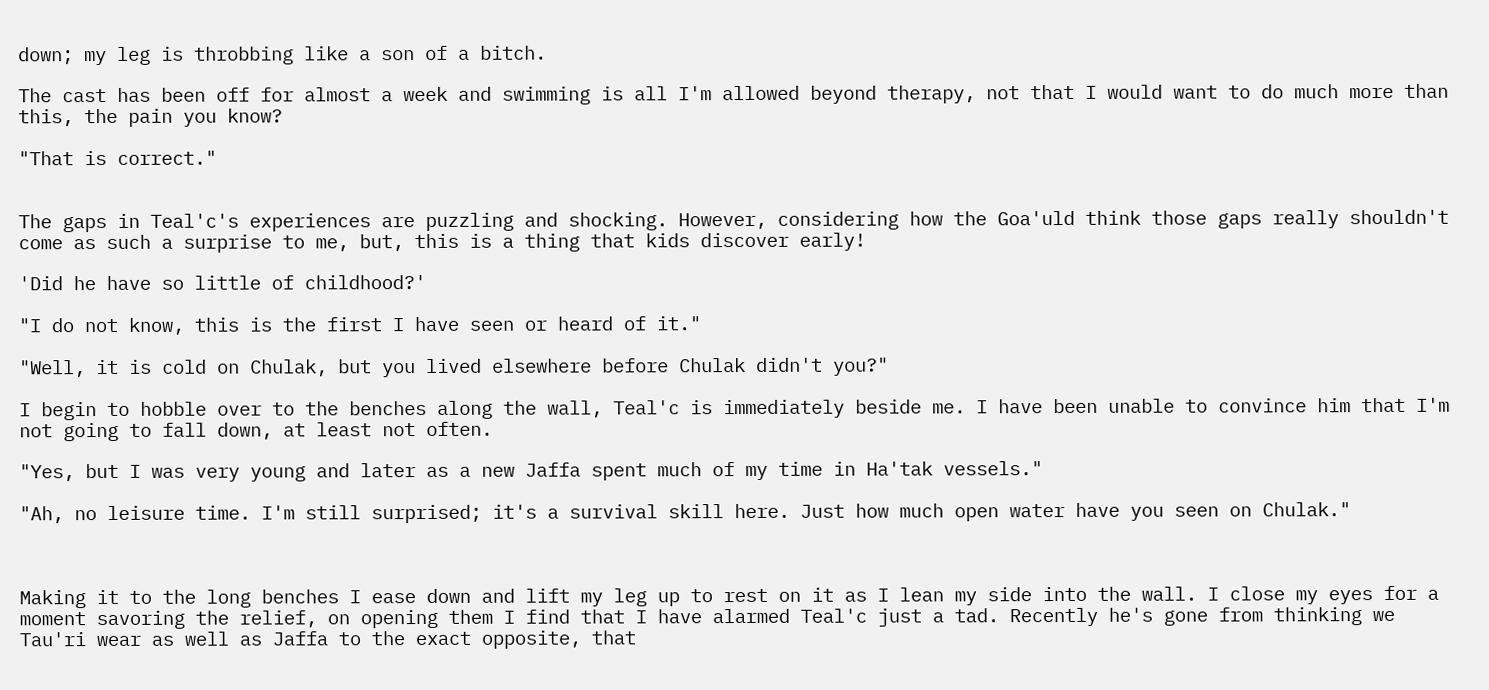down; my leg is throbbing like a son of a bitch.

The cast has been off for almost a week and swimming is all I'm allowed beyond therapy, not that I would want to do much more than this, the pain you know?

"That is correct."


The gaps in Teal'c's experiences are puzzling and shocking. However, considering how the Goa'uld think those gaps really shouldn't come as such a surprise to me, but, this is a thing that kids discover early!

'Did he have so little of childhood?'

"I do not know, this is the first I have seen or heard of it."

"Well, it is cold on Chulak, but you lived elsewhere before Chulak didn't you?"

I begin to hobble over to the benches along the wall, Teal'c is immediately beside me. I have been unable to convince him that I'm not going to fall down, at least not often.

"Yes, but I was very young and later as a new Jaffa spent much of my time in Ha'tak vessels."

"Ah, no leisure time. I'm still surprised; it's a survival skill here. Just how much open water have you seen on Chulak."



Making it to the long benches I ease down and lift my leg up to rest on it as I lean my side into the wall. I close my eyes for a moment savoring the relief, on opening them I find that I have alarmed Teal'c just a tad. Recently he's gone from thinking we Tau'ri wear as well as Jaffa to the exact opposite, that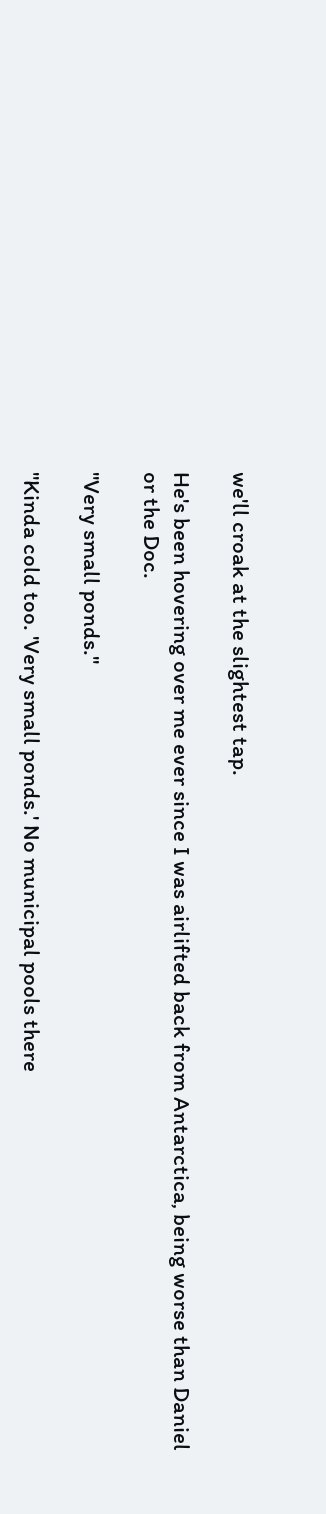we'll croak at the slightest tap.

He's been hovering over me ever since I was airlifted back from Antarctica, being worse than Daniel or the Doc.

"Very small ponds."

"Kinda cold too. 'Very small ponds.' No municipal pools there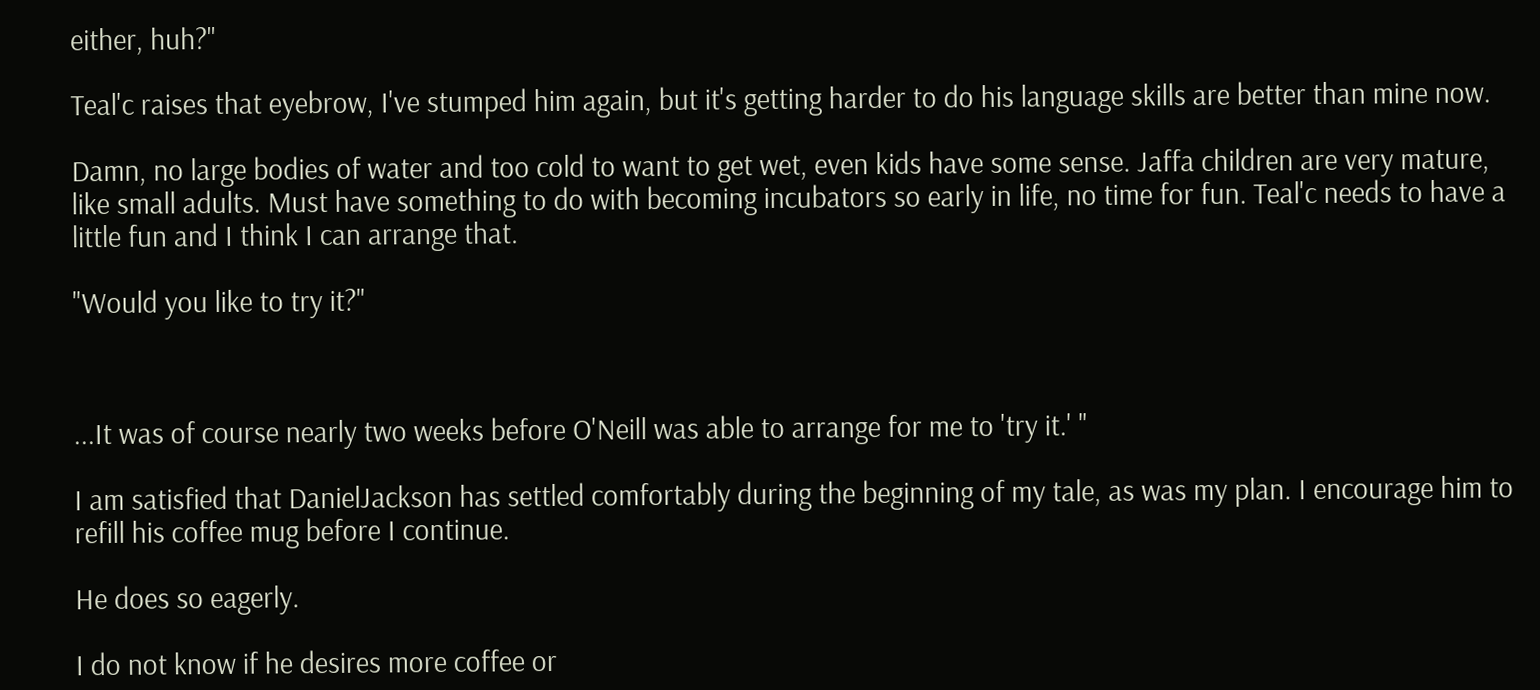either, huh?"

Teal'c raises that eyebrow, I've stumped him again, but it's getting harder to do his language skills are better than mine now.

Damn, no large bodies of water and too cold to want to get wet, even kids have some sense. Jaffa children are very mature, like small adults. Must have something to do with becoming incubators so early in life, no time for fun. Teal'c needs to have a little fun and I think I can arrange that.

"Would you like to try it?"



...It was of course nearly two weeks before O'Neill was able to arrange for me to 'try it.' "

I am satisfied that DanielJackson has settled comfortably during the beginning of my tale, as was my plan. I encourage him to refill his coffee mug before I continue.

He does so eagerly.

I do not know if he desires more coffee or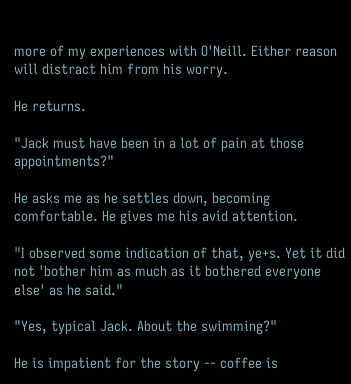more of my experiences with O'Neill. Either reason will distract him from his worry.

He returns.

"Jack must have been in a lot of pain at those appointments?"

He asks me as he settles down, becoming comfortable. He gives me his avid attention.

"I observed some indication of that, ye+s. Yet it did not 'bother him as much as it bothered everyone else' as he said."

"Yes, typical Jack. About the swimming?"

He is impatient for the story -- coffee is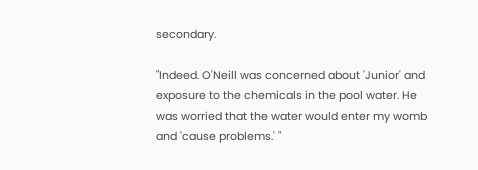secondary.

"Indeed. O'Neill was concerned about 'Junior' and exposure to the chemicals in the pool water. He was worried that the water would enter my womb and 'cause problems.' "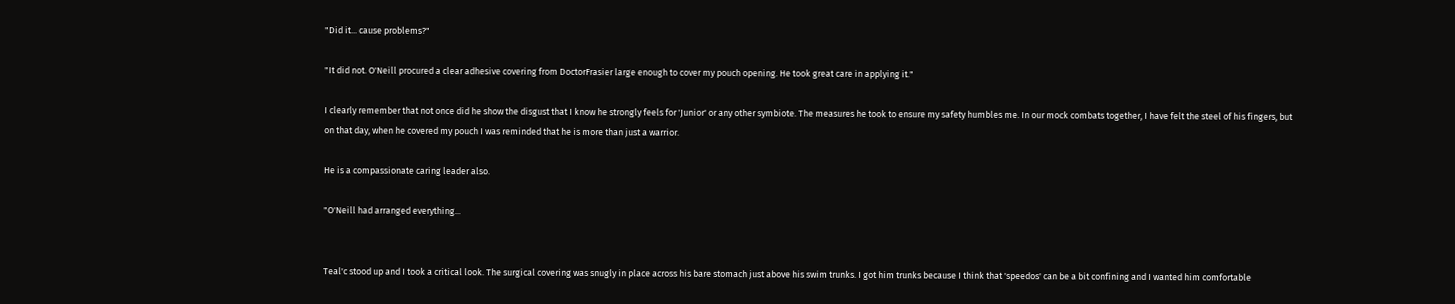"Did it... cause problems?"

"It did not. O'Neill procured a clear adhesive covering from DoctorFrasier large enough to cover my pouch opening. He took great care in applying it."

I clearly remember that not once did he show the disgust that I know he strongly feels for 'Junior' or any other symbiote. The measures he took to ensure my safety humbles me. In our mock combats together, I have felt the steel of his fingers, but on that day, when he covered my pouch I was reminded that he is more than just a warrior.

He is a compassionate caring leader also.

"O'Neill had arranged everything...


Teal'c stood up and I took a critical look. The surgical covering was snugly in place across his bare stomach just above his swim trunks. I got him trunks because I think that 'speedos' can be a bit confining and I wanted him comfortable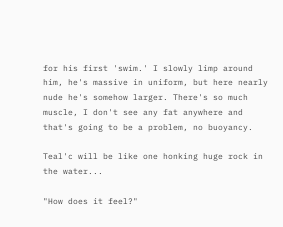for his first 'swim.' I slowly limp around him, he's massive in uniform, but here nearly nude he's somehow larger. There's so much muscle, I don't see any fat anywhere and that's going to be a problem, no buoyancy.

Teal'c will be like one honking huge rock in the water...

"How does it feel?"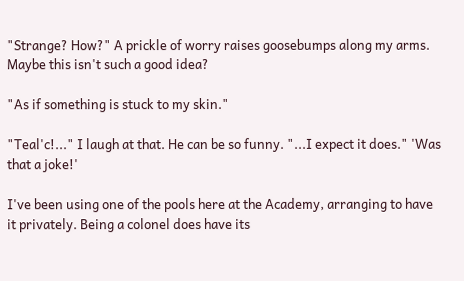"Strange? How?" A prickle of worry raises goosebumps along my arms. Maybe this isn't such a good idea?

"As if something is stuck to my skin."

"Teal'c!..." I laugh at that. He can be so funny. "...I expect it does." 'Was that a joke!'

I've been using one of the pools here at the Academy, arranging to have it privately. Being a colonel does have its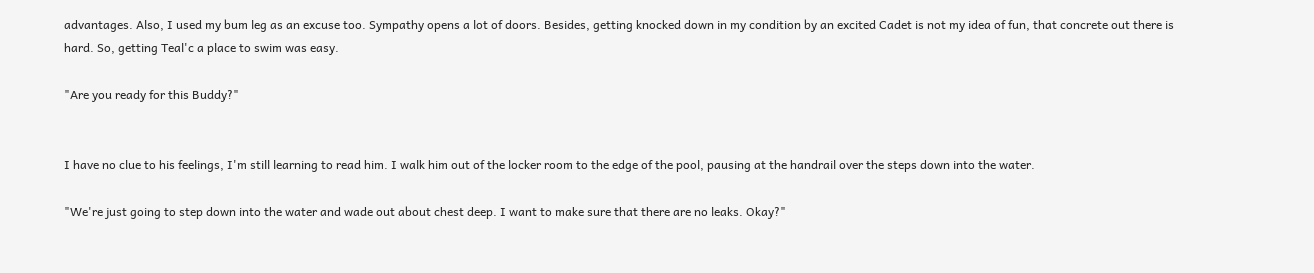advantages. Also, I used my bum leg as an excuse too. Sympathy opens a lot of doors. Besides, getting knocked down in my condition by an excited Cadet is not my idea of fun, that concrete out there is hard. So, getting Teal'c a place to swim was easy.

"Are you ready for this Buddy?"


I have no clue to his feelings, I'm still learning to read him. I walk him out of the locker room to the edge of the pool, pausing at the handrail over the steps down into the water.

"We're just going to step down into the water and wade out about chest deep. I want to make sure that there are no leaks. Okay?"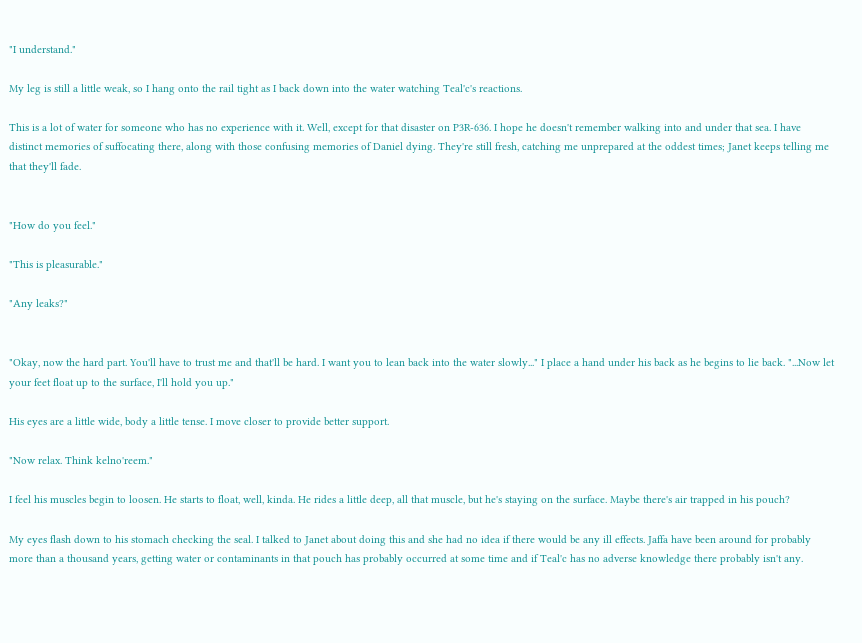"I understand."

My leg is still a little weak, so I hang onto the rail tight as I back down into the water watching Teal'c's reactions.

This is a lot of water for someone who has no experience with it. Well, except for that disaster on P3R-636. I hope he doesn't remember walking into and under that sea. I have distinct memories of suffocating there, along with those confusing memories of Daniel dying. They're still fresh, catching me unprepared at the oddest times; Janet keeps telling me that they'll fade.


"How do you feel."

"This is pleasurable."

"Any leaks?"


"Okay, now the hard part. You'll have to trust me and that'll be hard. I want you to lean back into the water slowly..." I place a hand under his back as he begins to lie back. "...Now let your feet float up to the surface, I'll hold you up."

His eyes are a little wide, body a little tense. I move closer to provide better support.

"Now relax. Think kelno'reem."

I feel his muscles begin to loosen. He starts to float, well, kinda. He rides a little deep, all that muscle, but he's staying on the surface. Maybe there's air trapped in his pouch?

My eyes flash down to his stomach checking the seal. I talked to Janet about doing this and she had no idea if there would be any ill effects. Jaffa have been around for probably more than a thousand years, getting water or contaminants in that pouch has probably occurred at some time and if Teal'c has no adverse knowledge there probably isn't any.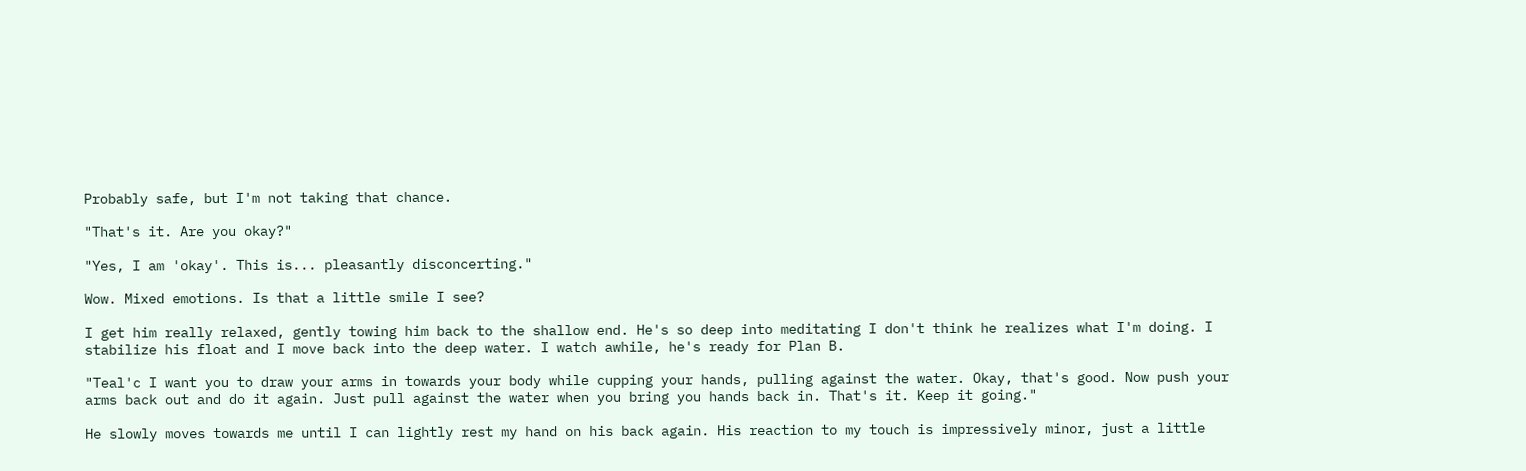Probably safe, but I'm not taking that chance.

"That's it. Are you okay?"

"Yes, I am 'okay'. This is... pleasantly disconcerting."

Wow. Mixed emotions. Is that a little smile I see?

I get him really relaxed, gently towing him back to the shallow end. He's so deep into meditating I don't think he realizes what I'm doing. I stabilize his float and I move back into the deep water. I watch awhile, he's ready for Plan B.

"Teal'c I want you to draw your arms in towards your body while cupping your hands, pulling against the water. Okay, that's good. Now push your arms back out and do it again. Just pull against the water when you bring you hands back in. That's it. Keep it going."

He slowly moves towards me until I can lightly rest my hand on his back again. His reaction to my touch is impressively minor, just a little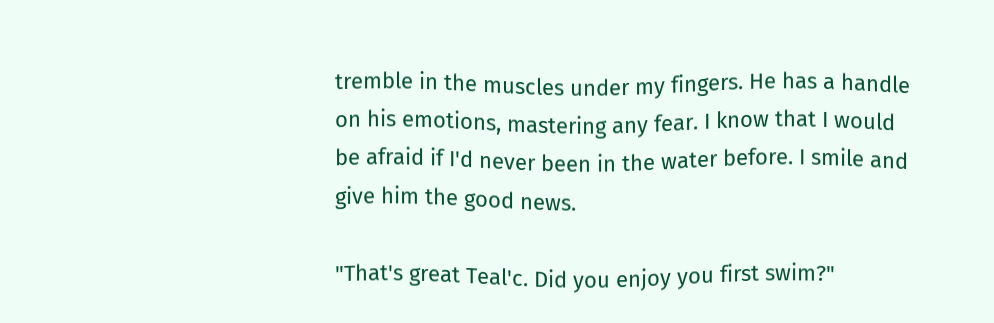tremble in the muscles under my fingers. He has a handle on his emotions, mastering any fear. I know that I would be afraid if I'd never been in the water before. I smile and give him the good news.

"That's great Teal'c. Did you enjoy you first swim?"